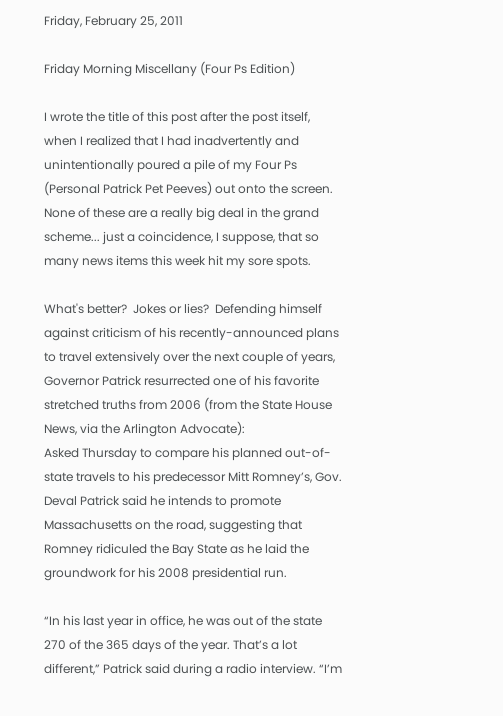Friday, February 25, 2011

Friday Morning Miscellany (Four Ps Edition)

I wrote the title of this post after the post itself, when I realized that I had inadvertently and unintentionally poured a pile of my Four Ps (Personal Patrick Pet Peeves) out onto the screen.  None of these are a really big deal in the grand scheme... just a coincidence, I suppose, that so many news items this week hit my sore spots.

What's better?  Jokes or lies?  Defending himself against criticism of his recently-announced plans to travel extensively over the next couple of years, Governor Patrick resurrected one of his favorite stretched truths from 2006 (from the State House News, via the Arlington Advocate):
Asked Thursday to compare his planned out-of-state travels to his predecessor Mitt Romney’s, Gov. Deval Patrick said he intends to promote Massachusetts on the road, suggesting that Romney ridiculed the Bay State as he laid the groundwork for his 2008 presidential run.

“In his last year in office, he was out of the state 270 of the 365 days of the year. That’s a lot different,” Patrick said during a radio interview. “I’m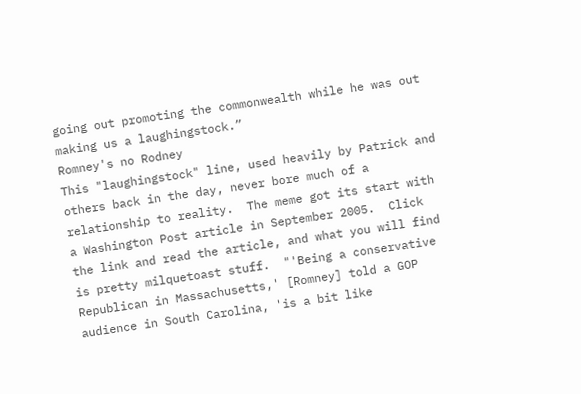going out promoting the commonwealth while he was out making us a laughingstock.”
Romney's no Rodney
This "laughingstock" line, used heavily by Patrick and others back in the day, never bore much of a relationship to reality.  The meme got its start with a Washington Post article in September 2005.  Click the link and read the article, and what you will find is pretty milquetoast stuff.  "'Being a conservative Republican in Massachusetts,' [Romney] told a GOP audience in South Carolina, 'is a bit like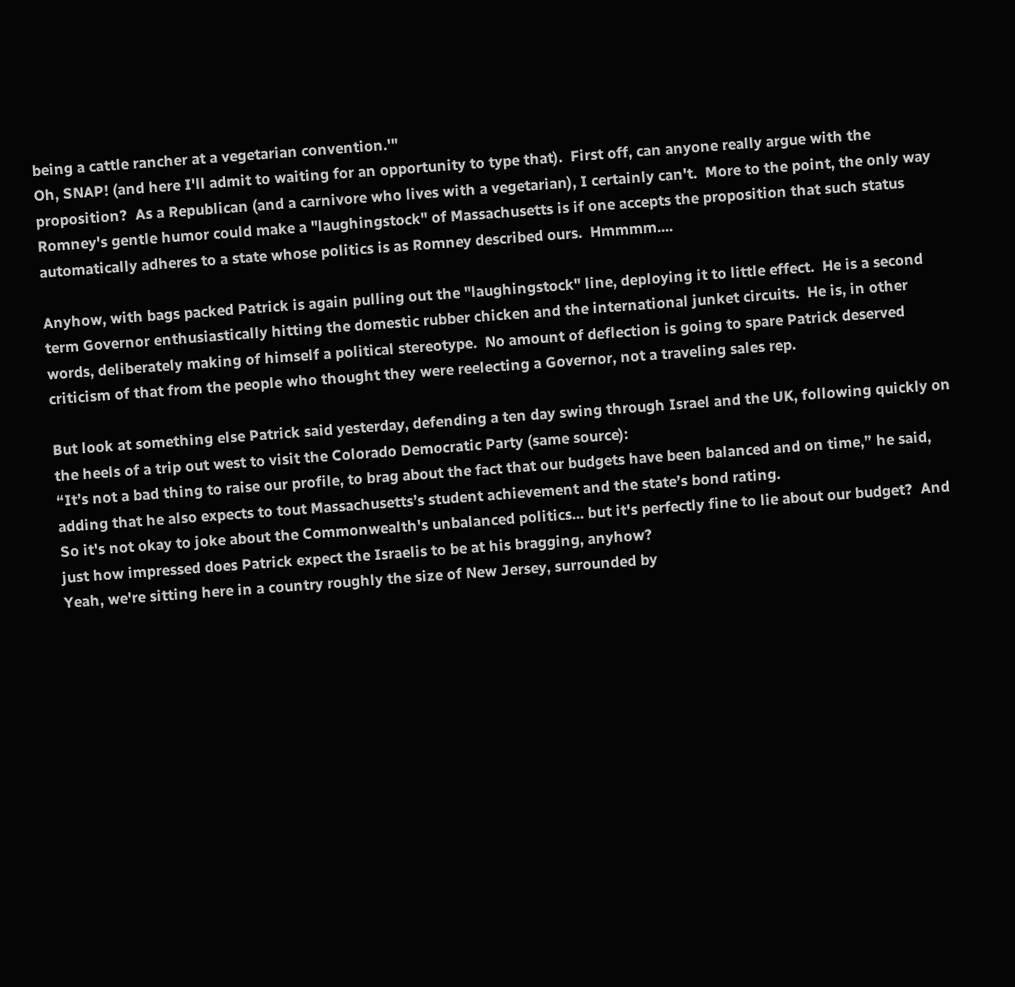being a cattle rancher at a vegetarian convention.'"
Oh, SNAP! (and here I'll admit to waiting for an opportunity to type that).  First off, can anyone really argue with the proposition?  As a Republican (and a carnivore who lives with a vegetarian), I certainly can't.  More to the point, the only way Romney's gentle humor could make a "laughingstock" of Massachusetts is if one accepts the proposition that such status automatically adheres to a state whose politics is as Romney described ours.  Hmmmm....

Anyhow, with bags packed Patrick is again pulling out the "laughingstock" line, deploying it to little effect.  He is a second term Governor enthusiastically hitting the domestic rubber chicken and the international junket circuits.  He is, in other words, deliberately making of himself a political stereotype.  No amount of deflection is going to spare Patrick deserved criticism of that from the people who thought they were reelecting a Governor, not a traveling sales rep.

But look at something else Patrick said yesterday, defending a ten day swing through Israel and the UK, following quickly on the heels of a trip out west to visit the Colorado Democratic Party (same source):
“It’s not a bad thing to raise our profile, to brag about the fact that our budgets have been balanced and on time,” he said, adding that he also expects to tout Massachusetts’s student achievement and the state’s bond rating.
So it's not okay to joke about the Commonwealth's unbalanced politics... but it's perfectly fine to lie about our budget?  And just how impressed does Patrick expect the Israelis to be at his bragging, anyhow?
Yeah, we're sitting here in a country roughly the size of New Jersey, surrounded by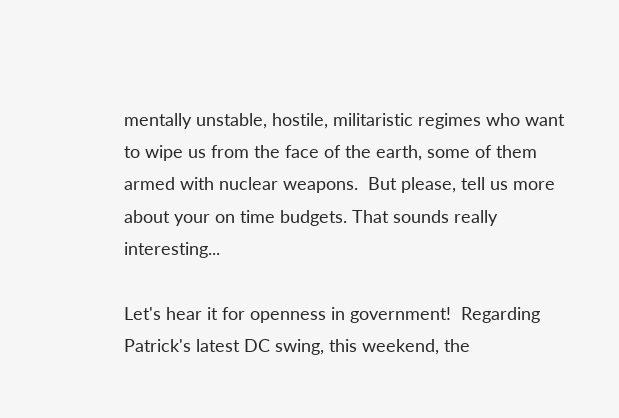mentally unstable, hostile, militaristic regimes who want to wipe us from the face of the earth, some of them armed with nuclear weapons.  But please, tell us more about your on time budgets. That sounds really interesting...

Let's hear it for openness in government!  Regarding Patrick's latest DC swing, this weekend, the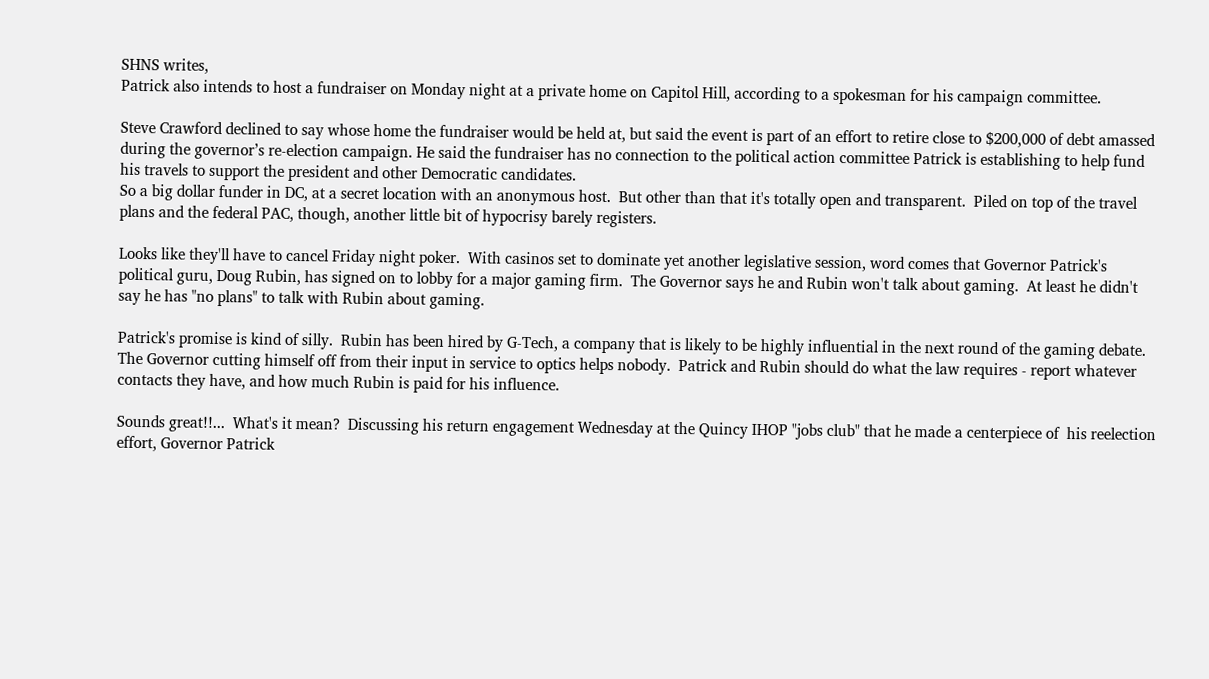SHNS writes,
Patrick also intends to host a fundraiser on Monday night at a private home on Capitol Hill, according to a spokesman for his campaign committee.

Steve Crawford declined to say whose home the fundraiser would be held at, but said the event is part of an effort to retire close to $200,000 of debt amassed during the governor’s re-election campaign. He said the fundraiser has no connection to the political action committee Patrick is establishing to help fund his travels to support the president and other Democratic candidates.
So a big dollar funder in DC, at a secret location with an anonymous host.  But other than that it's totally open and transparent.  Piled on top of the travel plans and the federal PAC, though, another little bit of hypocrisy barely registers.

Looks like they'll have to cancel Friday night poker.  With casinos set to dominate yet another legislative session, word comes that Governor Patrick's political guru, Doug Rubin, has signed on to lobby for a major gaming firm.  The Governor says he and Rubin won't talk about gaming.  At least he didn't say he has "no plans" to talk with Rubin about gaming.

Patrick's promise is kind of silly.  Rubin has been hired by G-Tech, a company that is likely to be highly influential in the next round of the gaming debate.  The Governor cutting himself off from their input in service to optics helps nobody.  Patrick and Rubin should do what the law requires - report whatever contacts they have, and how much Rubin is paid for his influence.

Sounds great!!...  What's it mean?  Discussing his return engagement Wednesday at the Quincy IHOP "jobs club" that he made a centerpiece of  his reelection effort, Governor Patrick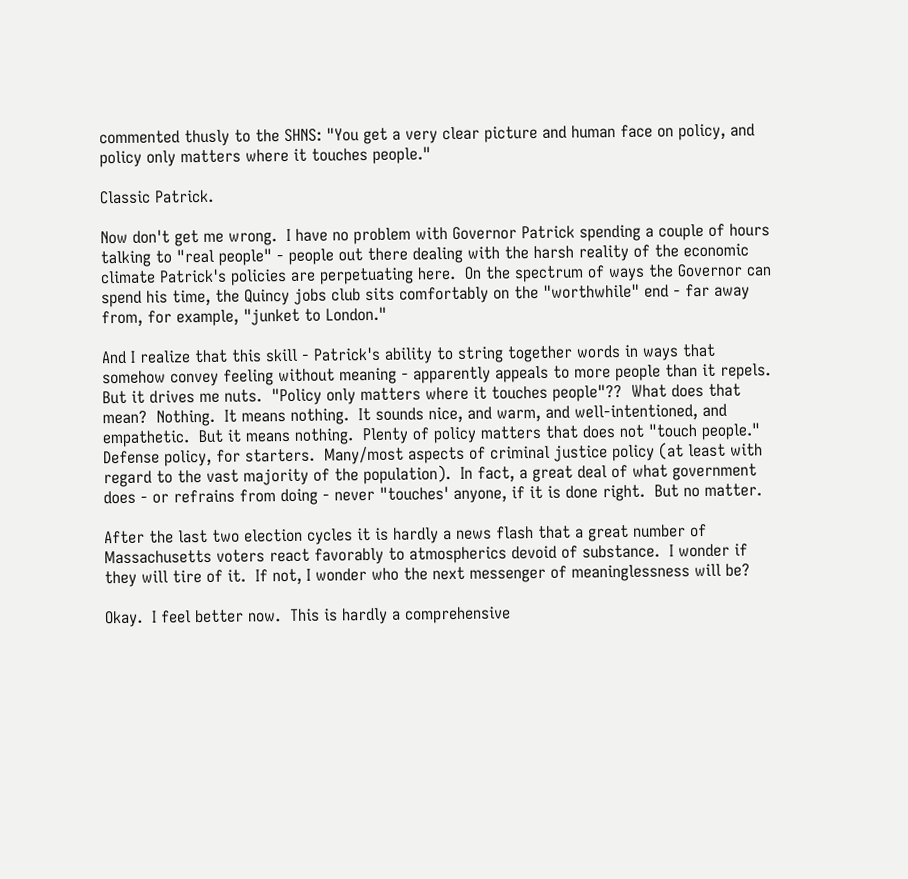commented thusly to the SHNS: "You get a very clear picture and human face on policy, and policy only matters where it touches people."

Classic Patrick.

Now don't get me wrong.  I have no problem with Governor Patrick spending a couple of hours talking to "real people" - people out there dealing with the harsh reality of the economic climate Patrick's policies are perpetuating here.  On the spectrum of ways the Governor can spend his time, the Quincy jobs club sits comfortably on the "worthwhile" end - far away from, for example, "junket to London."

And I realize that this skill - Patrick's ability to string together words in ways that somehow convey feeling without meaning - apparently appeals to more people than it repels.  But it drives me nuts.  "Policy only matters where it touches people"??  What does that mean?  Nothing.  It means nothing.  It sounds nice, and warm, and well-intentioned, and empathetic.  But it means nothing.  Plenty of policy matters that does not "touch people."  Defense policy, for starters.  Many/most aspects of criminal justice policy (at least with regard to the vast majority of the population).  In fact, a great deal of what government does - or refrains from doing - never "touches' anyone, if it is done right.  But no matter.

After the last two election cycles it is hardly a news flash that a great number of Massachusetts voters react favorably to atmospherics devoid of substance.  I wonder if they will tire of it.  If not, I wonder who the next messenger of meaninglessness will be?

Okay.  I feel better now.  This is hardly a comprehensive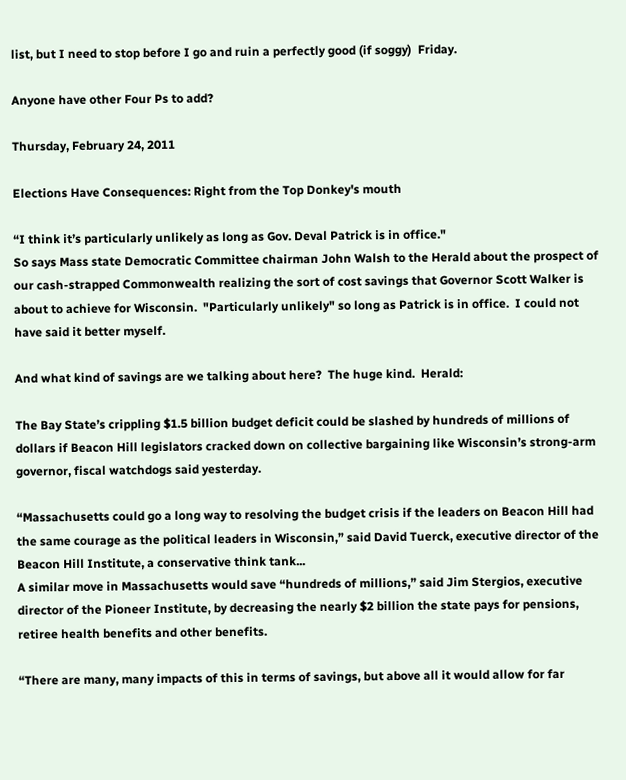list, but I need to stop before I go and ruin a perfectly good (if soggy)  Friday.

Anyone have other Four Ps to add?

Thursday, February 24, 2011

Elections Have Consequences: Right from the Top Donkey's mouth

“I think it’s particularly unlikely as long as Gov. Deval Patrick is in office."
So says Mass state Democratic Committee chairman John Walsh to the Herald about the prospect of  our cash-strapped Commonwealth realizing the sort of cost savings that Governor Scott Walker is about to achieve for Wisconsin.  "Particularly unlikely" so long as Patrick is in office.  I could not have said it better myself.

And what kind of savings are we talking about here?  The huge kind.  Herald:

The Bay State’s crippling $1.5 billion budget deficit could be slashed by hundreds of millions of dollars if Beacon Hill legislators cracked down on collective bargaining like Wisconsin’s strong-arm governor, fiscal watchdogs said yesterday.

“Massachusetts could go a long way to resolving the budget crisis if the leaders on Beacon Hill had the same courage as the political leaders in Wisconsin,” said David Tuerck, executive director of the Beacon Hill Institute, a conservative think tank...
A similar move in Massachusetts would save “hundreds of millions,” said Jim Stergios, executive director of the Pioneer Institute, by decreasing the nearly $2 billion the state pays for pensions, retiree health benefits and other benefits.

“There are many, many impacts of this in terms of savings, but above all it would allow for far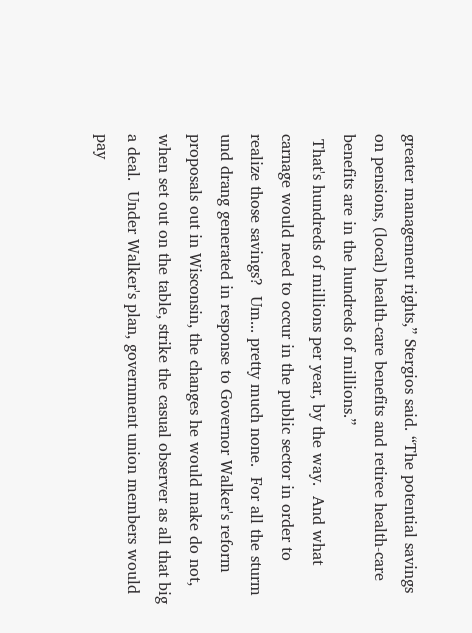greater management rights,” Stergios said. “The potential savings on pensions, (local) health-care benefits and retiree health-care benefits are in the hundreds of millions.”
 That's hundreds of millions per year, by the way.  And what carnage would need to occur in the public sector in order to realize those savings?  Um... pretty much none.  For all the sturm und drang generated in response to Governor Walker's reform proposals out in Wisconsin, the changes he would make do not, when set out on the table, strike the casual observer as all that big a deal.  Under Walker's plan, government union members would pay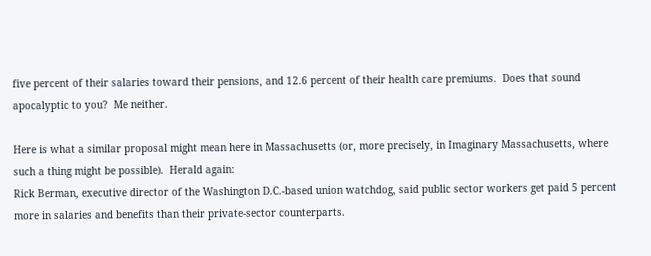five percent of their salaries toward their pensions, and 12.6 percent of their health care premiums.  Does that sound apocalyptic to you?  Me neither.

Here is what a similar proposal might mean here in Massachusetts (or, more precisely, in Imaginary Massachusetts, where such a thing might be possible).  Herald again:
Rick Berman, executive director of the Washington D.C.-based union watchdog, said public sector workers get paid 5 percent more in salaries and benefits than their private-sector counterparts.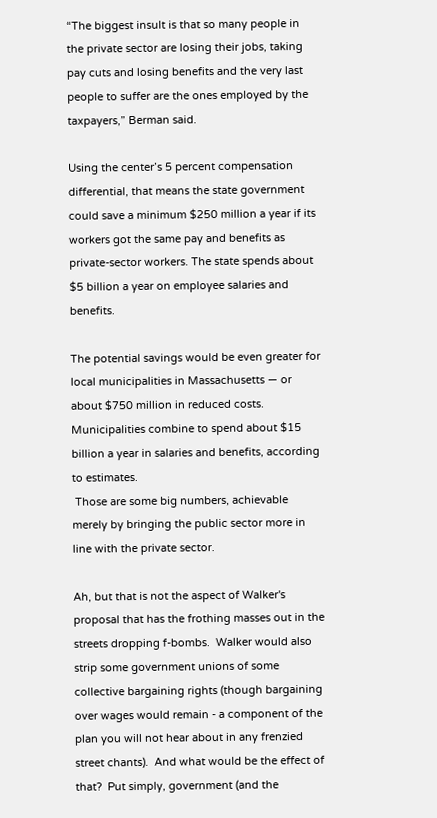“The biggest insult is that so many people in the private sector are losing their jobs, taking pay cuts and losing benefits and the very last people to suffer are the ones employed by the taxpayers,” Berman said.

Using the center’s 5 percent compensation differential, that means the state government could save a minimum $250 million a year if its workers got the same pay and benefits as private-sector workers. The state spends about $5 billion a year on employee salaries and benefits.

The potential savings would be even greater for local municipalities in Massachusetts — or about $750 million in reduced costs. Municipalities combine to spend about $15 billion a year in salaries and benefits, according to estimates.
 Those are some big numbers, achievable merely by bringing the public sector more in line with the private sector.

Ah, but that is not the aspect of Walker's proposal that has the frothing masses out in the streets dropping f-bombs.  Walker would also strip some government unions of some collective bargaining rights (though bargaining over wages would remain - a component of the plan you will not hear about in any frenzied street chants).  And what would be the effect of that?  Put simply, government (and the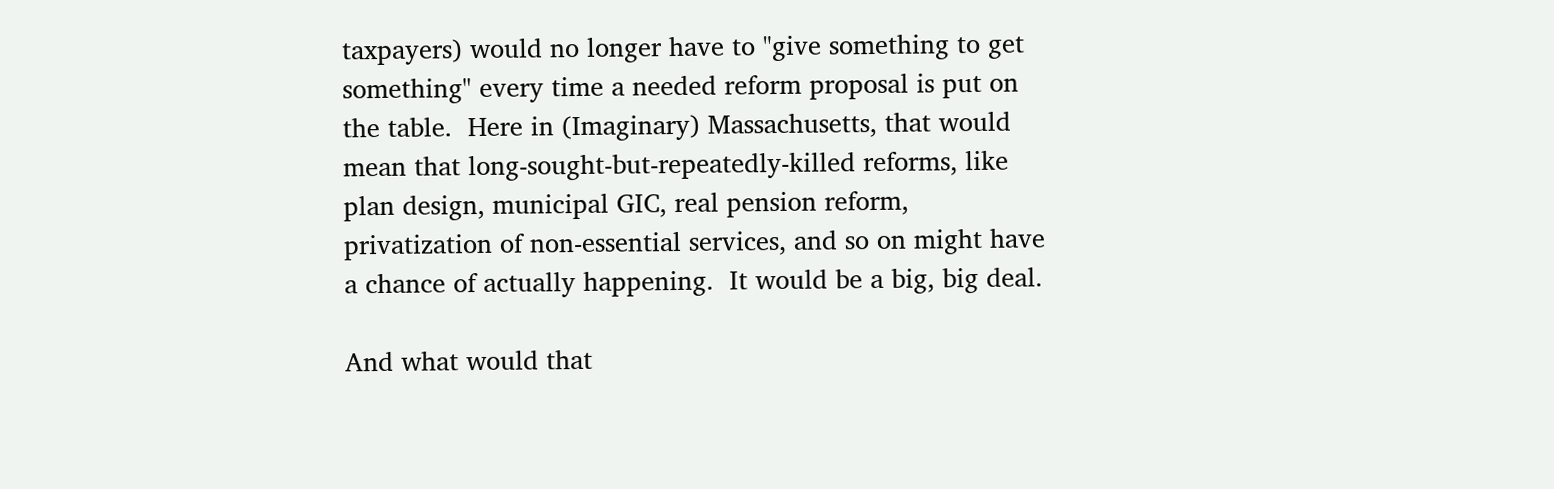taxpayers) would no longer have to "give something to get something" every time a needed reform proposal is put on the table.  Here in (Imaginary) Massachusetts, that would mean that long-sought-but-repeatedly-killed reforms, like plan design, municipal GIC, real pension reform, privatization of non-essential services, and so on might have a chance of actually happening.  It would be a big, big deal.

And what would that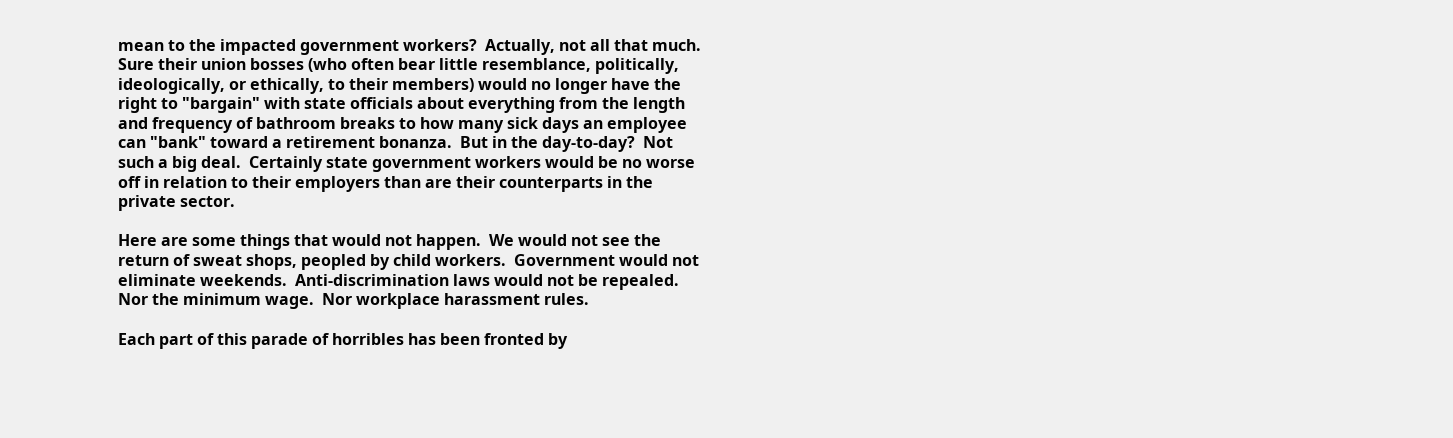mean to the impacted government workers?  Actually, not all that much.  Sure their union bosses (who often bear little resemblance, politically, ideologically, or ethically, to their members) would no longer have the right to "bargain" with state officials about everything from the length and frequency of bathroom breaks to how many sick days an employee can "bank" toward a retirement bonanza.  But in the day-to-day?  Not such a big deal.  Certainly state government workers would be no worse off in relation to their employers than are their counterparts in the private sector.

Here are some things that would not happen.  We would not see the return of sweat shops, peopled by child workers.  Government would not eliminate weekends.  Anti-discrimination laws would not be repealed.  Nor the minimum wage.  Nor workplace harassment rules.

Each part of this parade of horribles has been fronted by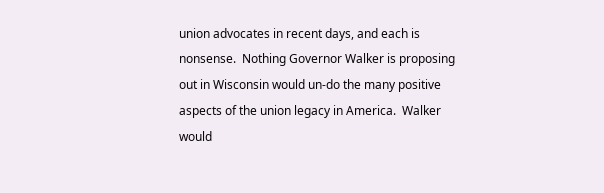union advocates in recent days, and each is nonsense.  Nothing Governor Walker is proposing out in Wisconsin would un-do the many positive aspects of the union legacy in America.  Walker would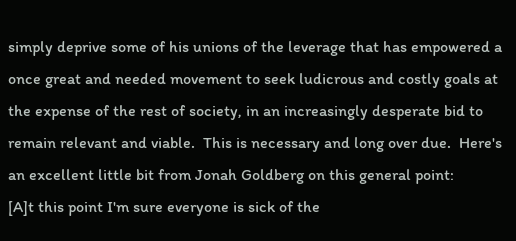simply deprive some of his unions of the leverage that has empowered a once great and needed movement to seek ludicrous and costly goals at the expense of the rest of society, in an increasingly desperate bid to remain relevant and viable.  This is necessary and long over due.  Here's an excellent little bit from Jonah Goldberg on this general point:
[A]t this point I'm sure everyone is sick of the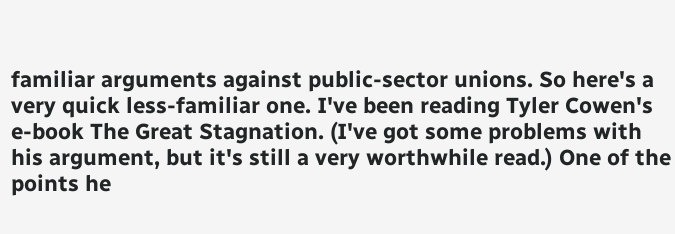familiar arguments against public-sector unions. So here's a very quick less-familiar one. I've been reading Tyler Cowen's e-book The Great Stagnation. (I've got some problems with his argument, but it's still a very worthwhile read.) One of the points he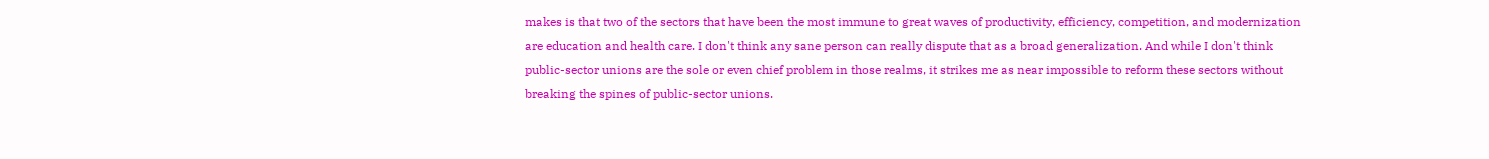makes is that two of the sectors that have been the most immune to great waves of productivity, efficiency, competition, and modernization are education and health care. I don't think any sane person can really dispute that as a broad generalization. And while I don't think public-sector unions are the sole or even chief problem in those realms, it strikes me as near impossible to reform these sectors without breaking the spines of public-sector unions.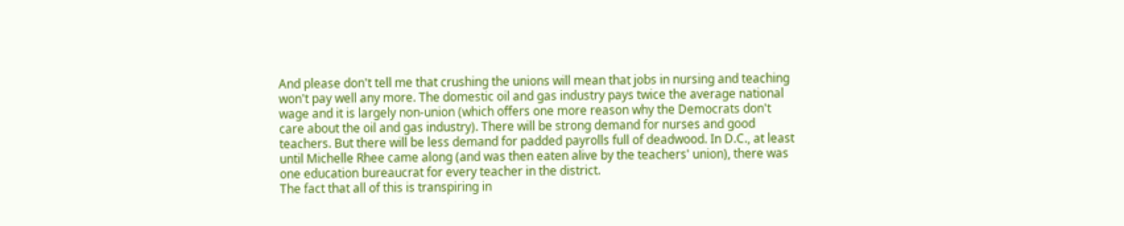And please don't tell me that crushing the unions will mean that jobs in nursing and teaching won't pay well any more. The domestic oil and gas industry pays twice the average national wage and it is largely non-union (which offers one more reason why the Democrats don't care about the oil and gas industry). There will be strong demand for nurses and good teachers. But there will be less demand for padded payrolls full of deadwood. In D.C., at least until Michelle Rhee came along (and was then eaten alive by the teachers' union), there was one education bureaucrat for every teacher in the district.
The fact that all of this is transpiring in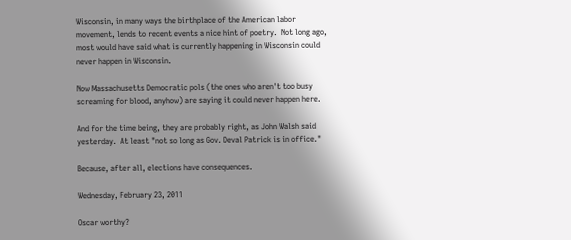Wisconsin, in many ways the birthplace of the American labor movement, lends to recent events a nice hint of poetry.  Not long ago, most would have said what is currently happening in Wisconsin could never happen in Wisconsin.

Now Massachusetts Democratic pols (the ones who aren't too busy screaming for blood, anyhow) are saying it could never happen here.

And for the time being, they are probably right, as John Walsh said yesterday.  At least "not so long as Gov. Deval Patrick is in office."

Because, after all, elections have consequences.

Wednesday, February 23, 2011

Oscar worthy?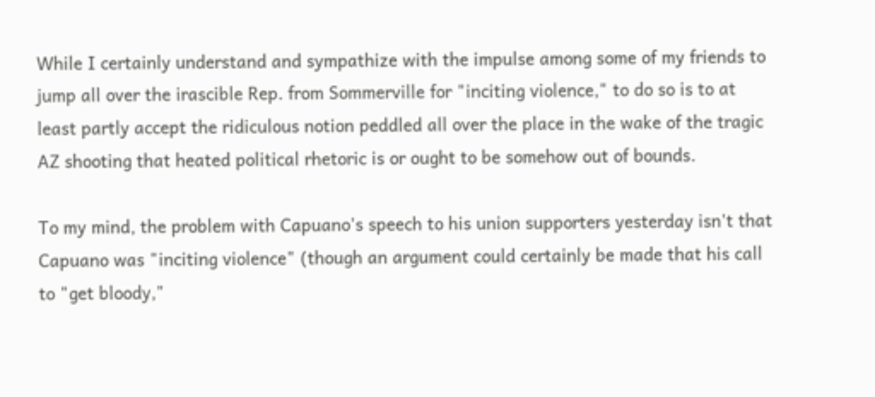While I certainly understand and sympathize with the impulse among some of my friends to jump all over the irascible Rep. from Sommerville for "inciting violence," to do so is to at least partly accept the ridiculous notion peddled all over the place in the wake of the tragic AZ shooting that heated political rhetoric is or ought to be somehow out of bounds.

To my mind, the problem with Capuano's speech to his union supporters yesterday isn't that Capuano was "inciting violence" (though an argument could certainly be made that his call to "get bloody,"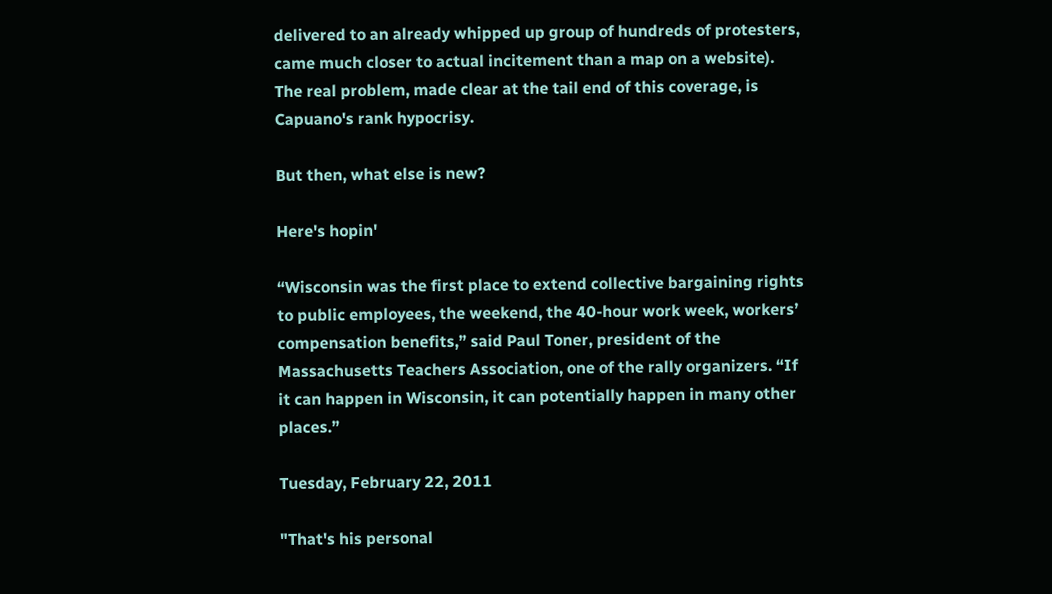delivered to an already whipped up group of hundreds of protesters, came much closer to actual incitement than a map on a website).  The real problem, made clear at the tail end of this coverage, is Capuano's rank hypocrisy.

But then, what else is new?

Here's hopin'

“Wisconsin was the first place to extend collective bargaining rights to public employees, the weekend, the 40-hour work week, workers’ compensation benefits,” said Paul Toner, president of the Massachusetts Teachers Association, one of the rally organizers. “If it can happen in Wisconsin, it can potentially happen in many other places.”

Tuesday, February 22, 2011

"That's his personal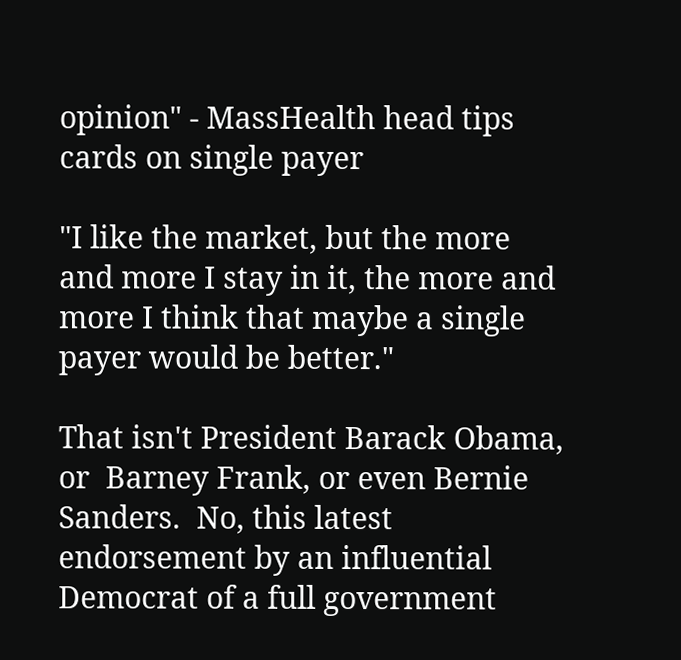opinion" - MassHealth head tips cards on single payer

"I like the market, but the more and more I stay in it, the more and more I think that maybe a single payer would be better."

That isn't President Barack Obama, or  Barney Frank, or even Bernie Sanders.  No, this latest endorsement by an influential Democrat of a full government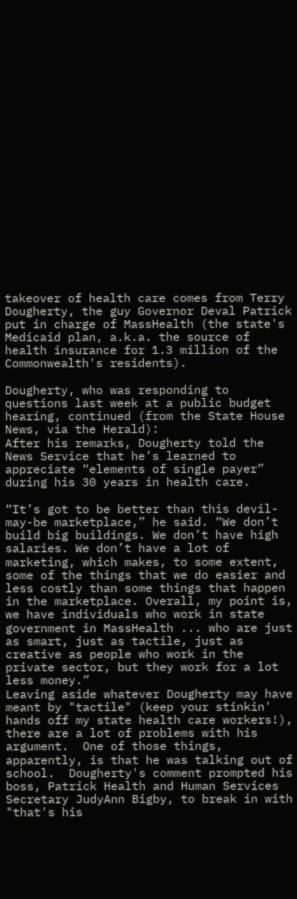takeover of health care comes from Terry Dougherty, the guy Governor Deval Patrick put in charge of MassHealth (the state's Medicaid plan, a.k.a. the source of health insurance for 1.3 million of the Commonwealth's residents).

Dougherty, who was responding to questions last week at a public budget hearing, continued (from the State House News, via the Herald):
After his remarks, Dougherty told the News Service that he’s learned to appreciate “elements of single payer” during his 30 years in health care.

“It’s got to be better than this devil-may-be marketplace,” he said. “We don’t build big buildings. We don’t have high salaries. We don’t have a lot of marketing, which makes, to some extent, some of the things that we do easier and less costly than some things that happen in the marketplace. Overall, my point is, we have individuals who work in state government in MassHealth ... who are just as smart, just as tactile, just as creative as people who work in the private sector, but they work for a lot less money.”
Leaving aside whatever Dougherty may have meant by "tactile" (keep your stinkin' hands off my state health care workers!), there are a lot of problems with his argument.  One of those things, apparently, is that he was talking out of school.  Dougherty's comment prompted his boss, Patrick Health and Human Services Secretary JudyAnn Bigby, to break in with "that's his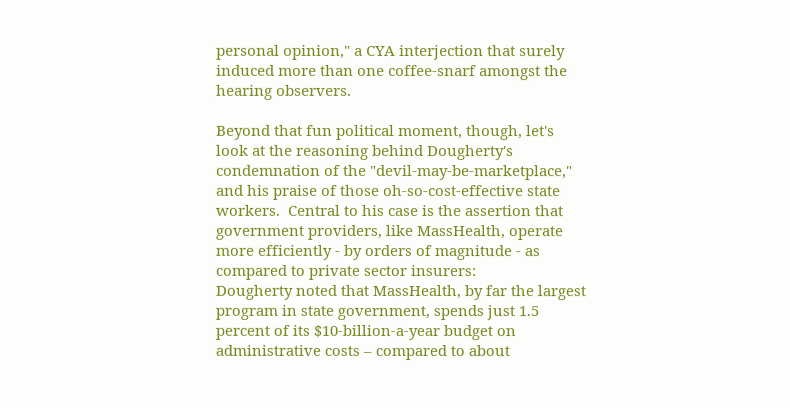personal opinion," a CYA interjection that surely induced more than one coffee-snarf amongst the hearing observers.

Beyond that fun political moment, though, let's look at the reasoning behind Dougherty's condemnation of the "devil-may-be-marketplace," and his praise of those oh-so-cost-effective state workers.  Central to his case is the assertion that government providers, like MassHealth, operate more efficiently - by orders of magnitude - as compared to private sector insurers:
Dougherty noted that MassHealth, by far the largest program in state government, spends just 1.5 percent of its $10-billion-a-year budget on administrative costs – compared to about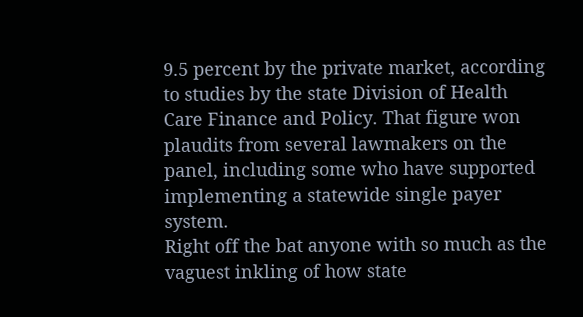9.5 percent by the private market, according to studies by the state Division of Health Care Finance and Policy. That figure won plaudits from several lawmakers on the panel, including some who have supported implementing a statewide single payer system.
Right off the bat anyone with so much as the vaguest inkling of how state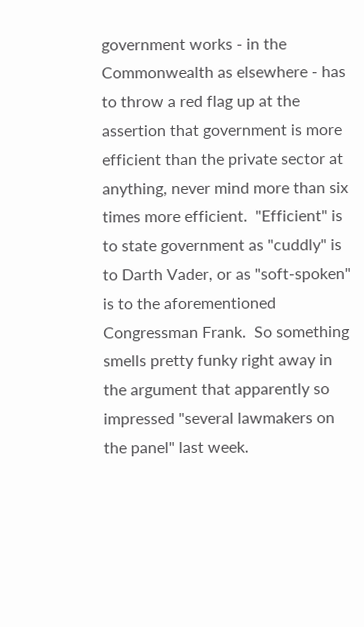government works - in the Commonwealth as elsewhere - has to throw a red flag up at the assertion that government is more efficient than the private sector at anything, never mind more than six times more efficient.  "Efficient" is to state government as "cuddly" is to Darth Vader, or as "soft-spoken" is to the aforementioned Congressman Frank.  So something smells pretty funky right away in the argument that apparently so impressed "several lawmakers on the panel" last week.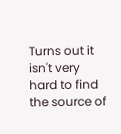Turns out it isn't very hard to find the source of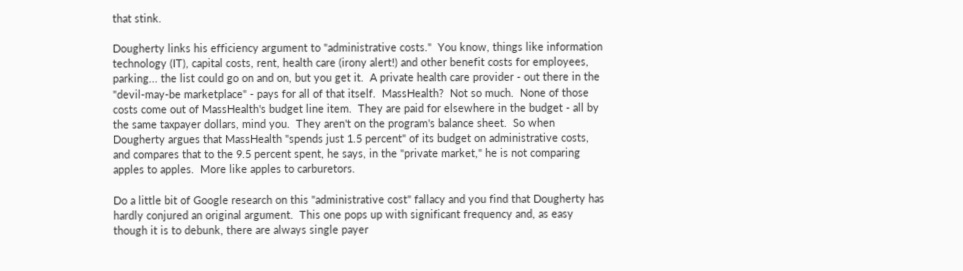that stink.

Dougherty links his efficiency argument to "administrative costs."  You know, things like information technology (IT), capital costs, rent, health care (irony alert!) and other benefit costs for employees, parking... the list could go on and on, but you get it.  A private health care provider - out there in the "devil-may-be marketplace" - pays for all of that itself.  MassHealth?  Not so much.  None of those costs come out of MassHealth's budget line item.  They are paid for elsewhere in the budget - all by the same taxpayer dollars, mind you.  They aren't on the program's balance sheet.  So when Dougherty argues that MassHealth "spends just 1.5 percent" of its budget on administrative costs, and compares that to the 9.5 percent spent, he says, in the "private market," he is not comparing apples to apples.  More like apples to carburetors.

Do a little bit of Google research on this "administrative cost" fallacy and you find that Dougherty has hardly conjured an original argument.  This one pops up with significant frequency and, as easy though it is to debunk, there are always single payer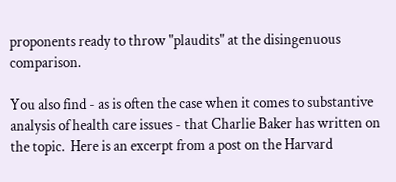proponents ready to throw "plaudits" at the disingenuous comparison.

You also find - as is often the case when it comes to substantive analysis of health care issues - that Charlie Baker has written on the topic.  Here is an excerpt from a post on the Harvard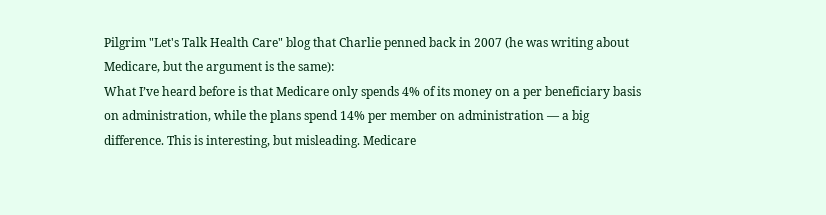Pilgrim "Let's Talk Health Care" blog that Charlie penned back in 2007 (he was writing about Medicare, but the argument is the same):
What I’ve heard before is that Medicare only spends 4% of its money on a per beneficiary basis on administration, while the plans spend 14% per member on administration — a big difference. This is interesting, but misleading. Medicare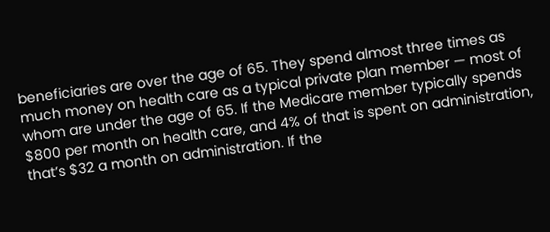beneficiaries are over the age of 65. They spend almost three times as much money on health care as a typical private plan member — most of whom are under the age of 65. If the Medicare member typically spends $800 per month on health care, and 4% of that is spent on administration, that’s $32 a month on administration. If the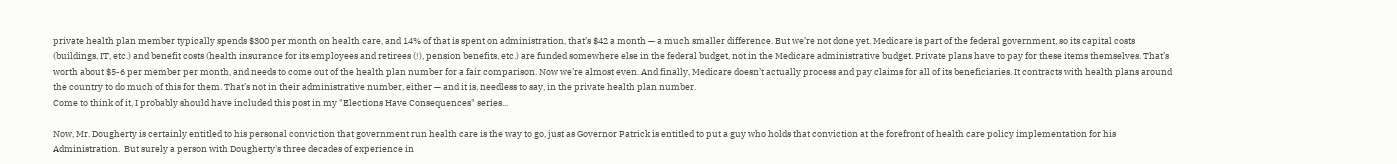private health plan member typically spends $300 per month on health care, and 14% of that is spent on administration, that’s $42 a month — a much smaller difference. But we’re not done yet. Medicare is part of the federal government, so its capital costs (buildings, IT, etc.) and benefit costs (health insurance for its employees and retirees (!), pension benefits, etc.) are funded somewhere else in the federal budget, not in the Medicare administrative budget. Private plans have to pay for these items themselves. That’s worth about $5-6 per member per month, and needs to come out of the health plan number for a fair comparison. Now we’re almost even. And finally, Medicare doesn’t actually process and pay claims for all of its beneficiaries. It contracts with health plans around the country to do much of this for them. That’s not in their administrative number, either — and it is, needless to say, in the private health plan number.
Come to think of it, I probably should have included this post in my "Elections Have Consequences" series...

Now, Mr. Dougherty is certainly entitled to his personal conviction that government run health care is the way to go, just as Governor Patrick is entitled to put a guy who holds that conviction at the forefront of health care policy implementation for his Administration.  But surely a person with Dougherty's three decades of experience in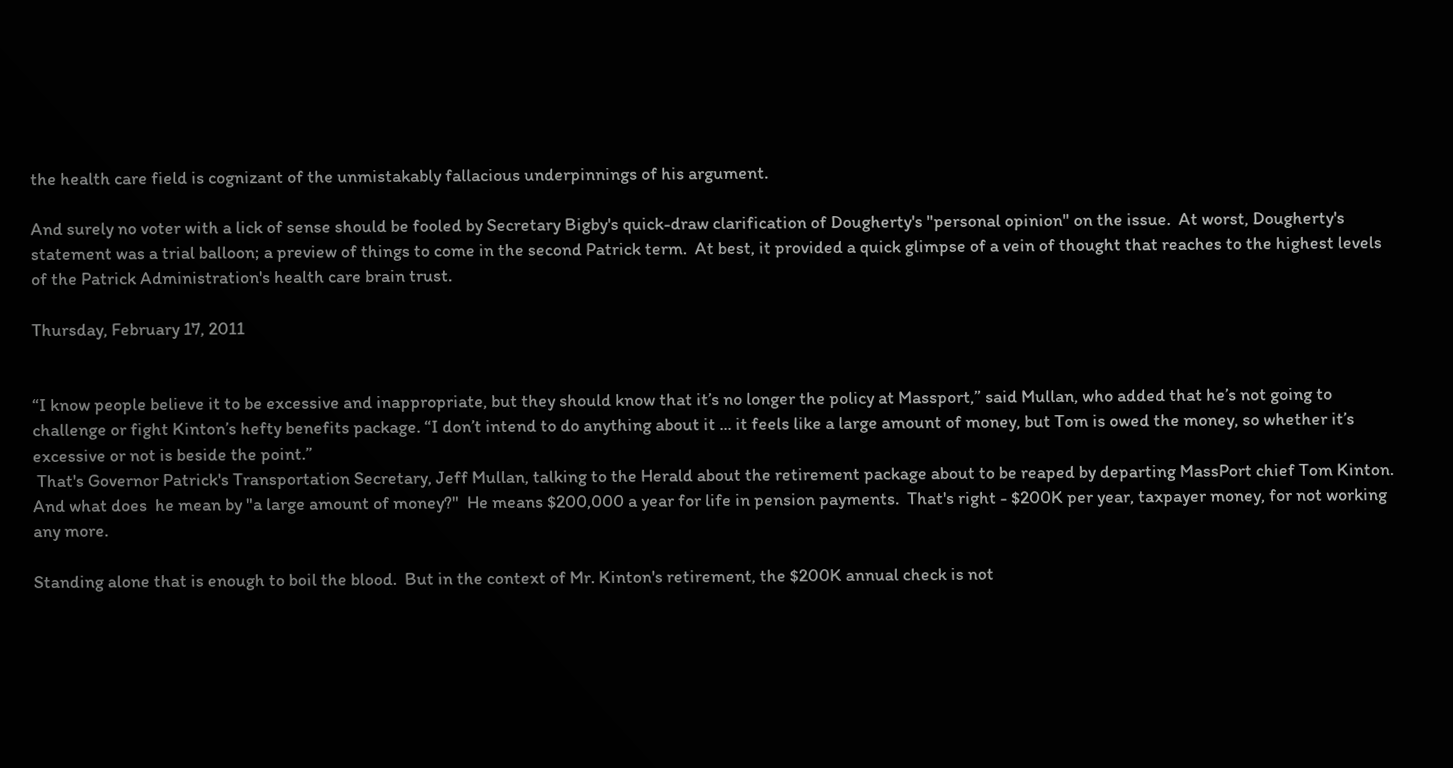the health care field is cognizant of the unmistakably fallacious underpinnings of his argument.

And surely no voter with a lick of sense should be fooled by Secretary Bigby's quick-draw clarification of Dougherty's "personal opinion" on the issue.  At worst, Dougherty's statement was a trial balloon; a preview of things to come in the second Patrick term.  At best, it provided a quick glimpse of a vein of thought that reaches to the highest levels of the Patrick Administration's health care brain trust.

Thursday, February 17, 2011


“I know people believe it to be excessive and inappropriate, but they should know that it’s no longer the policy at Massport,” said Mullan, who added that he’s not going to challenge or fight Kinton’s hefty benefits package. “I don’t intend to do anything about it ... it feels like a large amount of money, but Tom is owed the money, so whether it’s excessive or not is beside the point.”
 That's Governor Patrick's Transportation Secretary, Jeff Mullan, talking to the Herald about the retirement package about to be reaped by departing MassPort chief Tom Kinton.  And what does  he mean by "a large amount of money?"  He means $200,000 a year for life in pension payments.  That's right - $200K per year, taxpayer money, for not working any more.

Standing alone that is enough to boil the blood.  But in the context of Mr. Kinton's retirement, the $200K annual check is not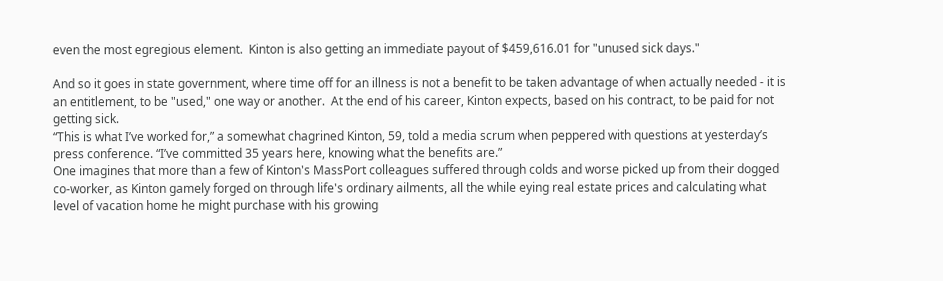even the most egregious element.  Kinton is also getting an immediate payout of $459,616.01 for "unused sick days."

And so it goes in state government, where time off for an illness is not a benefit to be taken advantage of when actually needed - it is an entitlement, to be "used," one way or another.  At the end of his career, Kinton expects, based on his contract, to be paid for not getting sick.
“This is what I’ve worked for,” a somewhat chagrined Kinton, 59, told a media scrum when peppered with questions at yesterday’s press conference. “I’ve committed 35 years here, knowing what the benefits are.”
One imagines that more than a few of Kinton's MassPort colleagues suffered through colds and worse picked up from their dogged co-worker, as Kinton gamely forged on through life's ordinary ailments, all the while eying real estate prices and calculating what level of vacation home he might purchase with his growing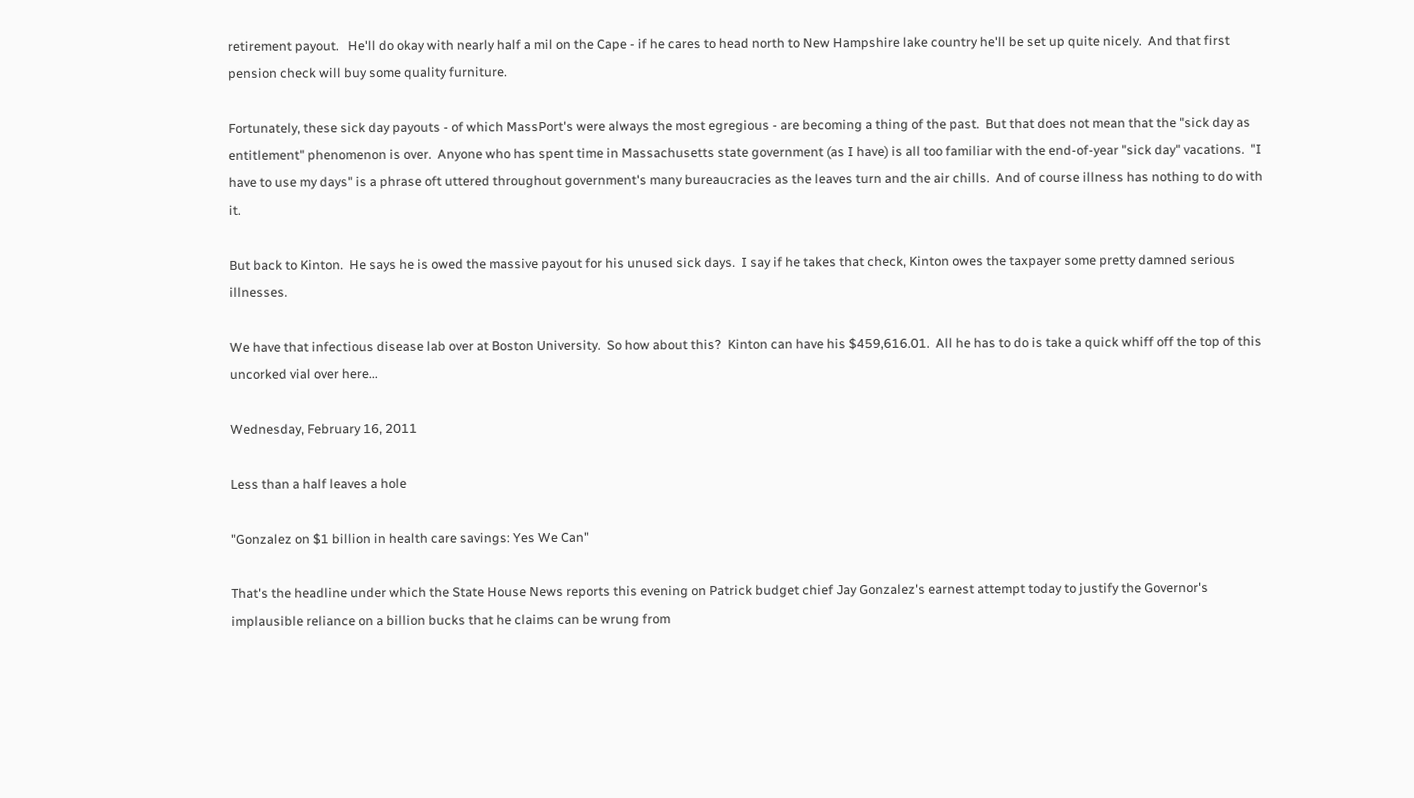retirement payout.   He'll do okay with nearly half a mil on the Cape - if he cares to head north to New Hampshire lake country he'll be set up quite nicely.  And that first pension check will buy some quality furniture.

Fortunately, these sick day payouts - of which MassPort's were always the most egregious - are becoming a thing of the past.  But that does not mean that the "sick day as entitlement" phenomenon is over.  Anyone who has spent time in Massachusetts state government (as I have) is all too familiar with the end-of-year "sick day" vacations.  "I have to use my days" is a phrase oft uttered throughout government's many bureaucracies as the leaves turn and the air chills.  And of course illness has nothing to do with it.

But back to Kinton.  He says he is owed the massive payout for his unused sick days.  I say if he takes that check, Kinton owes the taxpayer some pretty damned serious illnesses.

We have that infectious disease lab over at Boston University.  So how about this?  Kinton can have his $459,616.01.  All he has to do is take a quick whiff off the top of this uncorked vial over here...

Wednesday, February 16, 2011

Less than a half leaves a hole

"Gonzalez on $1 billion in health care savings: Yes We Can"

That's the headline under which the State House News reports this evening on Patrick budget chief Jay Gonzalez's earnest attempt today to justify the Governor's implausible reliance on a billion bucks that he claims can be wrung from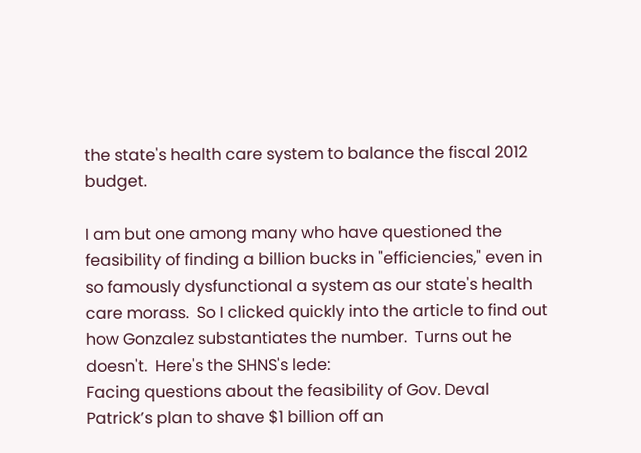the state's health care system to balance the fiscal 2012 budget.

I am but one among many who have questioned the feasibility of finding a billion bucks in "efficiencies," even in so famously dysfunctional a system as our state's health care morass.  So I clicked quickly into the article to find out how Gonzalez substantiates the number.  Turns out he doesn't.  Here's the SHNS's lede:
Facing questions about the feasibility of Gov. Deval Patrick’s plan to shave $1 billion off an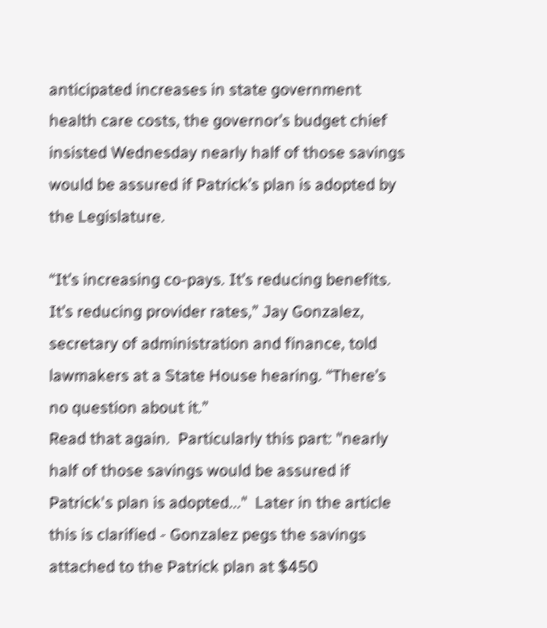anticipated increases in state government health care costs, the governor’s budget chief insisted Wednesday nearly half of those savings would be assured if Patrick’s plan is adopted by the Legislature.

“It’s increasing co-pays. It’s reducing benefits. It’s reducing provider rates,” Jay Gonzalez, secretary of administration and finance, told lawmakers at a State House hearing. “There’s no question about it.”
Read that again.  Particularly this part: "nearly half of those savings would be assured if Patrick's plan is adopted..."  Later in the article this is clarified - Gonzalez pegs the savings attached to the Patrick plan at $450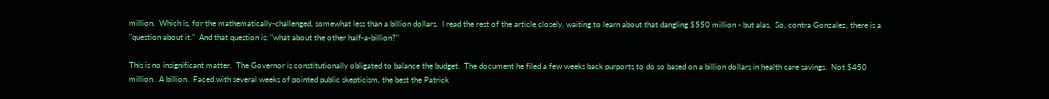million.  Which is, for the mathematically-challenged, somewhat less than a billion dollars.  I read the rest of the article closely, waiting to learn about that dangling $550 million - but alas.  So, contra Gonzalez, there is a "question about it."  And that question is: "what about the other half-a-billion?"

This is no insignificant matter.  The Governor is constitutionally obligated to balance the budget.  The document he filed a few weeks back purports to do so based on a billion dollars in health care savings.  Not $450 million.  A billion.  Faced with several weeks of pointed public skepticism, the best the Patrick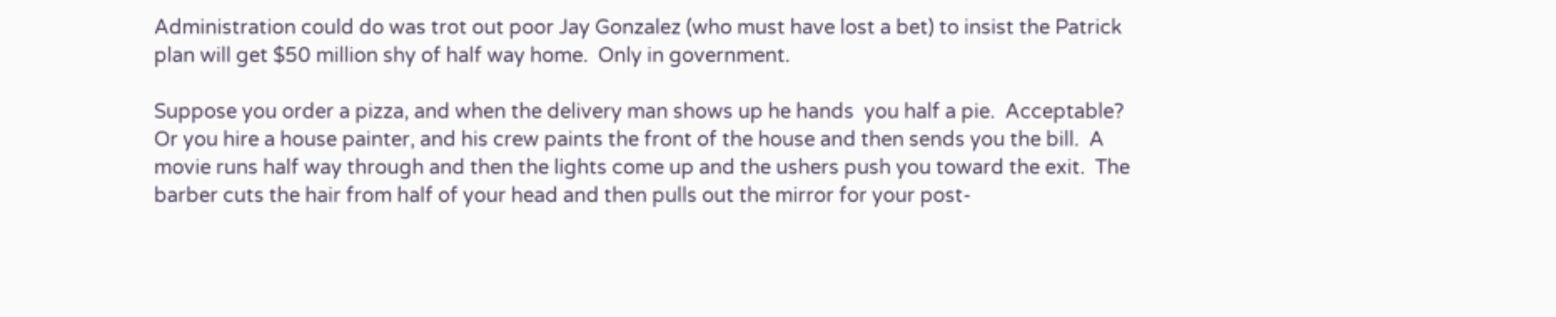Administration could do was trot out poor Jay Gonzalez (who must have lost a bet) to insist the Patrick plan will get $50 million shy of half way home.  Only in government.

Suppose you order a pizza, and when the delivery man shows up he hands  you half a pie.  Acceptable?  Or you hire a house painter, and his crew paints the front of the house and then sends you the bill.  A movie runs half way through and then the lights come up and the ushers push you toward the exit.  The barber cuts the hair from half of your head and then pulls out the mirror for your post-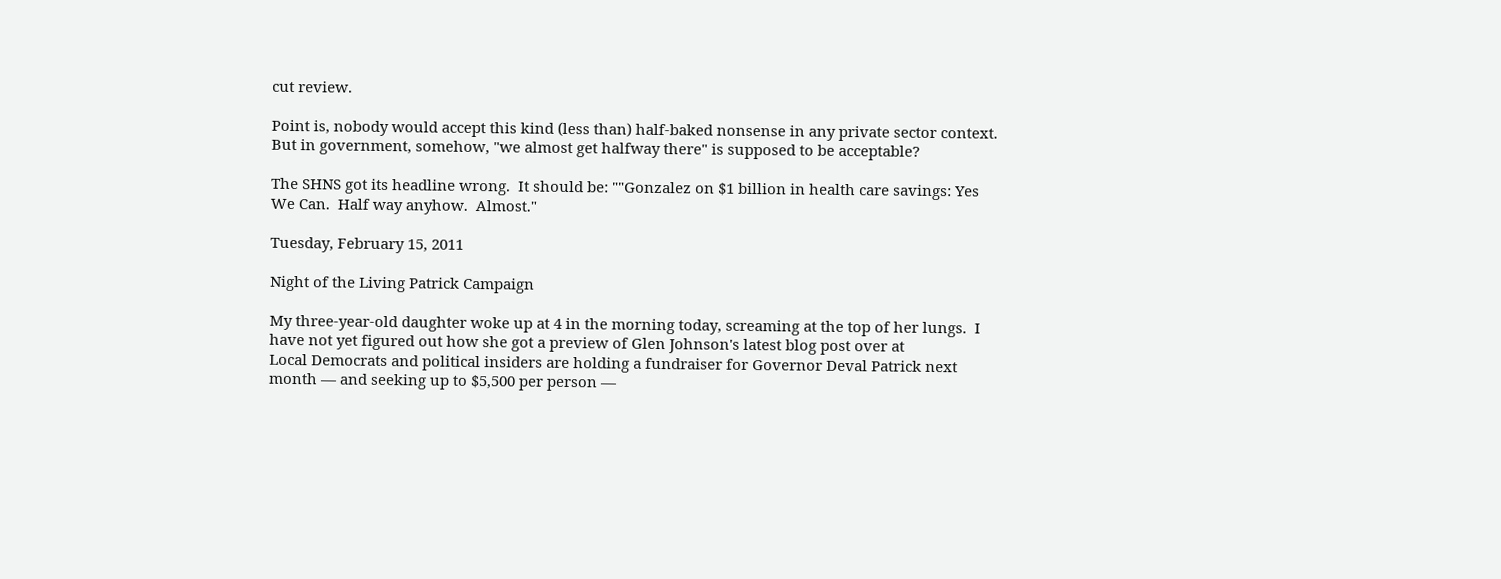cut review.

Point is, nobody would accept this kind (less than) half-baked nonsense in any private sector context.  But in government, somehow, "we almost get halfway there" is supposed to be acceptable?

The SHNS got its headline wrong.  It should be: ""Gonzalez on $1 billion in health care savings: Yes We Can.  Half way anyhow.  Almost."

Tuesday, February 15, 2011

Night of the Living Patrick Campaign

My three-year-old daughter woke up at 4 in the morning today, screaming at the top of her lungs.  I have not yet figured out how she got a preview of Glen Johnson's latest blog post over at
Local Democrats and political insiders are holding a fundraiser for Governor Deval Patrick next month — and seeking up to $5,500 per person —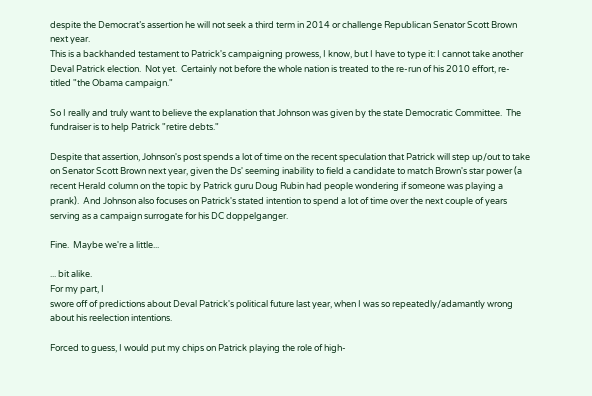despite the Democrat’s assertion he will not seek a third term in 2014 or challenge Republican Senator Scott Brown next year.
This is a backhanded testament to Patrick's campaigning prowess, I know, but I have to type it: I cannot take another Deval Patrick election.  Not yet.  Certainly not before the whole nation is treated to the re-run of his 2010 effort, re-titled "the Obama campaign."

So I really and truly want to believe the explanation that Johnson was given by the state Democratic Committee.  The fundraiser is to help Patrick "retire debts."

Despite that assertion, Johnson's post spends a lot of time on the recent speculation that Patrick will step up/out to take on Senator Scott Brown next year, given the Ds' seeming inability to field a candidate to match Brown's star power (a recent Herald column on the topic by Patrick guru Doug Rubin had people wondering if someone was playing a prank).  And Johnson also focuses on Patrick's stated intention to spend a lot of time over the next couple of years serving as a campaign surrogate for his DC doppelganger.

Fine.  Maybe we're a little...

... bit alike.
For my part, I
swore off of predictions about Deval Patrick's political future last year, when I was so repeatedly/adamantly wrong about his reelection intentions.

Forced to guess, I would put my chips on Patrick playing the role of high-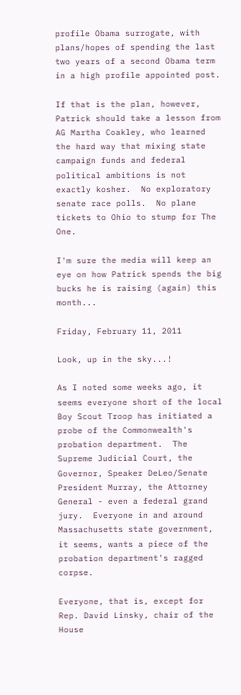profile Obama surrogate, with plans/hopes of spending the last two years of a second Obama term in a high profile appointed post.

If that is the plan, however, Patrick should take a lesson from AG Martha Coakley, who learned the hard way that mixing state campaign funds and federal political ambitions is not exactly kosher.  No exploratory senate race polls.  No plane tickets to Ohio to stump for The One.

I'm sure the media will keep an eye on how Patrick spends the big bucks he is raising (again) this month...

Friday, February 11, 2011

Look, up in the sky...!

As I noted some weeks ago, it seems everyone short of the local Boy Scout Troop has initiated a probe of the Commonwealth's probation department.  The Supreme Judicial Court, the Governor, Speaker DeLeo/Senate President Murray, the Attorney General - even a federal grand jury.  Everyone in and around Massachusetts state government, it seems, wants a piece of the probation department's ragged corpse.

Everyone, that is, except for Rep. David Linsky, chair of the House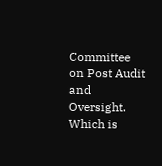Committee on Post Audit and Oversight.  Which is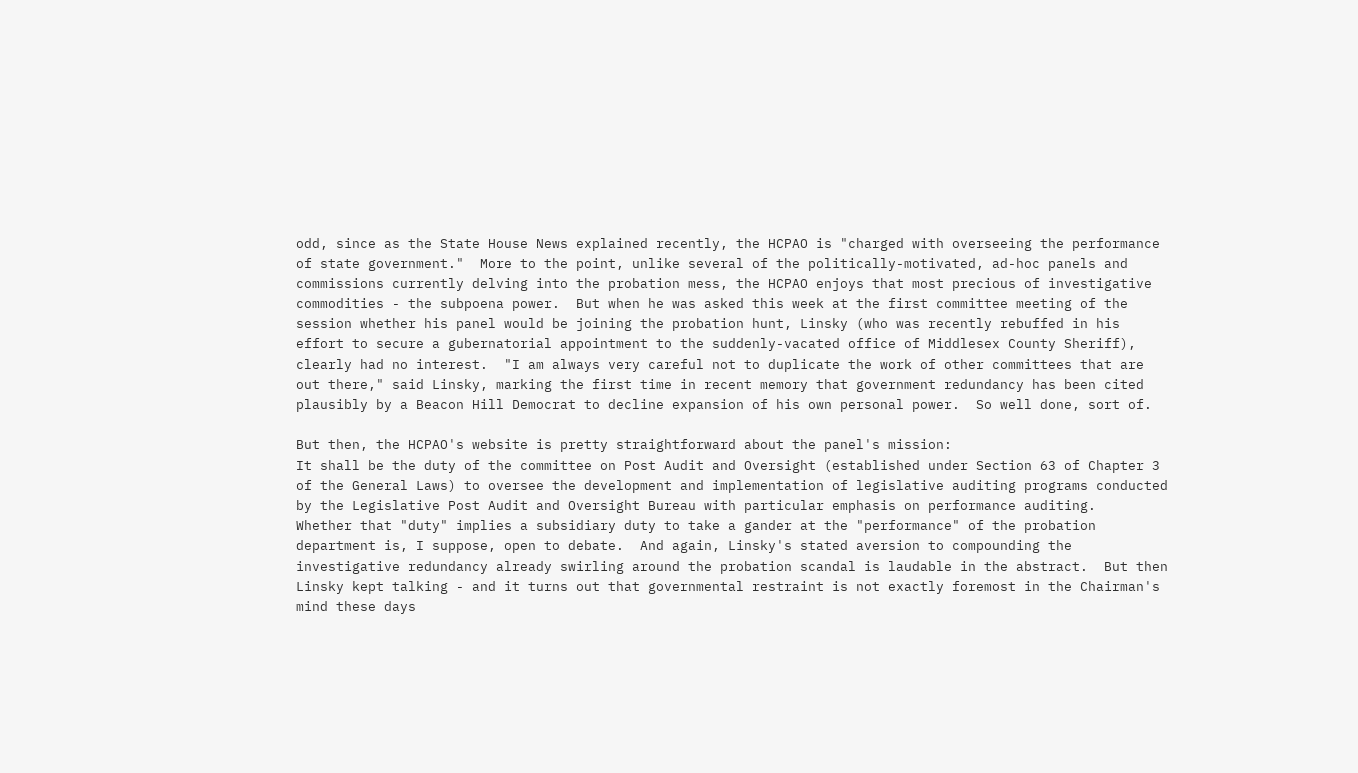odd, since as the State House News explained recently, the HCPAO is "charged with overseeing the performance of state government."  More to the point, unlike several of the politically-motivated, ad-hoc panels and commissions currently delving into the probation mess, the HCPAO enjoys that most precious of investigative commodities - the subpoena power.  But when he was asked this week at the first committee meeting of the session whether his panel would be joining the probation hunt, Linsky (who was recently rebuffed in his effort to secure a gubernatorial appointment to the suddenly-vacated office of Middlesex County Sheriff), clearly had no interest.  "I am always very careful not to duplicate the work of other committees that are out there," said Linsky, marking the first time in recent memory that government redundancy has been cited plausibly by a Beacon Hill Democrat to decline expansion of his own personal power.  So well done, sort of.

But then, the HCPAO's website is pretty straightforward about the panel's mission:
It shall be the duty of the committee on Post Audit and Oversight (established under Section 63 of Chapter 3 of the General Laws) to oversee the development and implementation of legislative auditing programs conducted by the Legislative Post Audit and Oversight Bureau with particular emphasis on performance auditing.
Whether that "duty" implies a subsidiary duty to take a gander at the "performance" of the probation department is, I suppose, open to debate.  And again, Linsky's stated aversion to compounding the investigative redundancy already swirling around the probation scandal is laudable in the abstract.  But then Linsky kept talking - and it turns out that governmental restraint is not exactly foremost in the Chairman's mind these days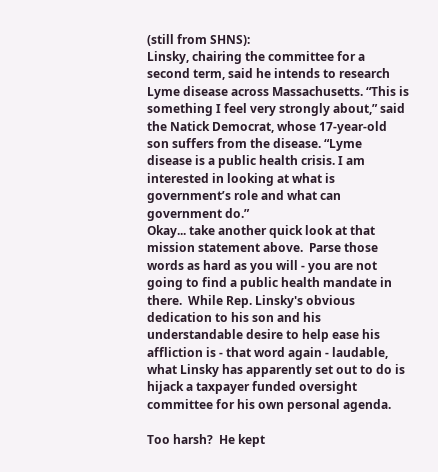(still from SHNS):
Linsky, chairing the committee for a second term, said he intends to research Lyme disease across Massachusetts. “This is something I feel very strongly about,” said the Natick Democrat, whose 17-year-old son suffers from the disease. “Lyme disease is a public health crisis. I am interested in looking at what is government’s role and what can government do.”
Okay... take another quick look at that mission statement above.  Parse those words as hard as you will - you are not going to find a public health mandate in there.  While Rep. Linsky's obvious dedication to his son and his understandable desire to help ease his affliction is - that word again - laudable, what Linsky has apparently set out to do is hijack a taxpayer funded oversight committee for his own personal agenda.

Too harsh?  He kept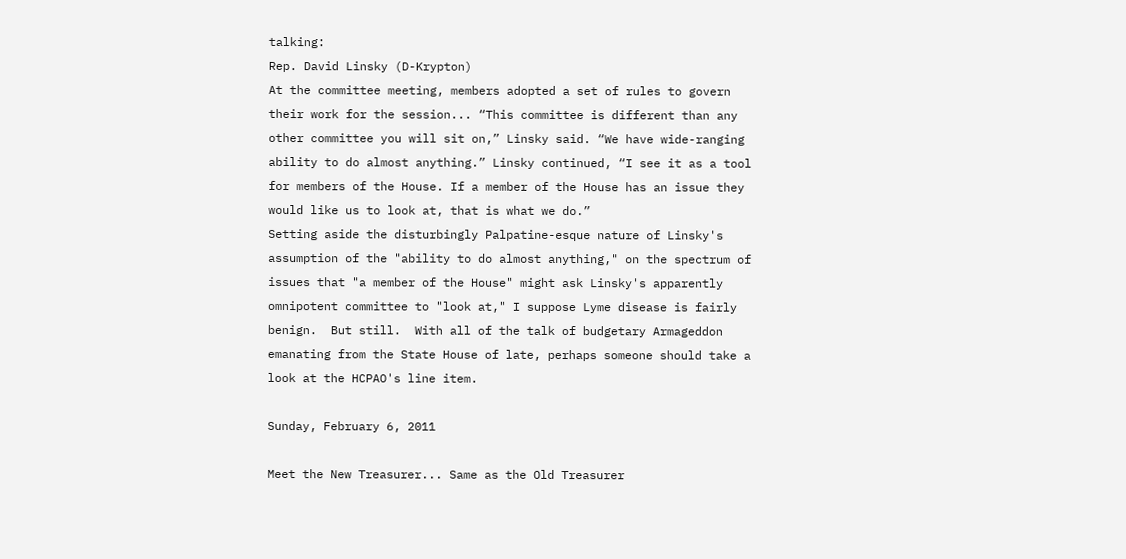talking:
Rep. David Linsky (D-Krypton)
At the committee meeting, members adopted a set of rules to govern their work for the session... “This committee is different than any other committee you will sit on,” Linsky said. “We have wide-ranging ability to do almost anything.” Linsky continued, “I see it as a tool for members of the House. If a member of the House has an issue they would like us to look at, that is what we do.”
Setting aside the disturbingly Palpatine-esque nature of Linsky's assumption of the "ability to do almost anything," on the spectrum of issues that "a member of the House" might ask Linsky's apparently omnipotent committee to "look at," I suppose Lyme disease is fairly benign.  But still.  With all of the talk of budgetary Armageddon emanating from the State House of late, perhaps someone should take a look at the HCPAO's line item.

Sunday, February 6, 2011

Meet the New Treasurer... Same as the Old Treasurer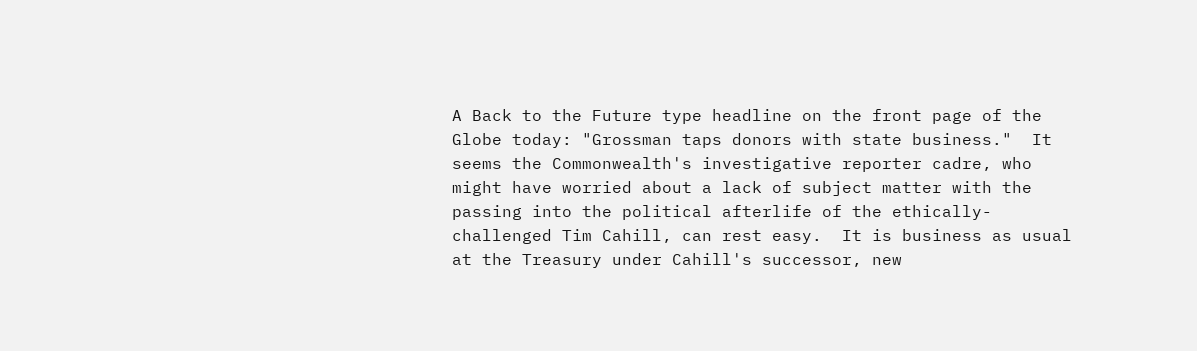A Back to the Future type headline on the front page of the Globe today: "Grossman taps donors with state business."  It seems the Commonwealth's investigative reporter cadre, who might have worried about a lack of subject matter with the passing into the political afterlife of the ethically-challenged Tim Cahill, can rest easy.  It is business as usual at the Treasury under Cahill's successor, new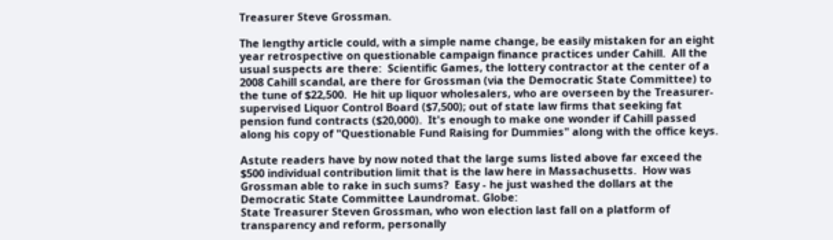Treasurer Steve Grossman.

The lengthy article could, with a simple name change, be easily mistaken for an eight year retrospective on questionable campaign finance practices under Cahill.  All the usual suspects are there:  Scientific Games, the lottery contractor at the center of a 2008 Cahill scandal, are there for Grossman (via the Democratic State Committee) to the tune of $22,500.  He hit up liquor wholesalers, who are overseen by the Treasurer-supervised Liquor Control Board ($7,500); out of state law firms that seeking fat pension fund contracts ($20,000).  It's enough to make one wonder if Cahill passed along his copy of "Questionable Fund Raising for Dummies" along with the office keys.

Astute readers have by now noted that the large sums listed above far exceed the $500 individual contribution limit that is the law here in Massachusetts.  How was Grossman able to rake in such sums?  Easy - he just washed the dollars at the Democratic State Committee Laundromat. Globe:
State Treasurer Steven Grossman, who won election last fall on a platform of transparency and reform, personally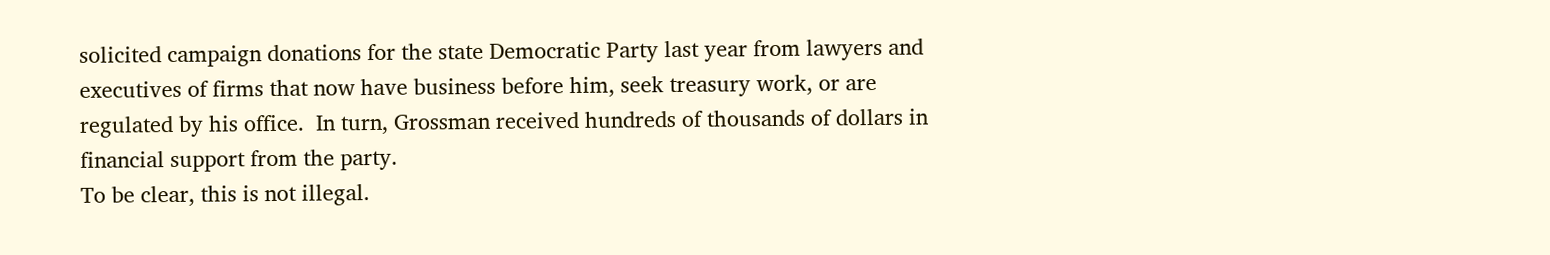solicited campaign donations for the state Democratic Party last year from lawyers and executives of firms that now have business before him, seek treasury work, or are regulated by his office.  In turn, Grossman received hundreds of thousands of dollars in financial support from the party.
To be clear, this is not illegal.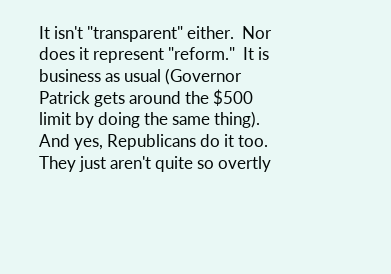It isn't "transparent" either.  Nor does it represent "reform."  It is business as usual (Governor Patrick gets around the $500 limit by doing the same thing).  And yes, Republicans do it too. They just aren't quite so overtly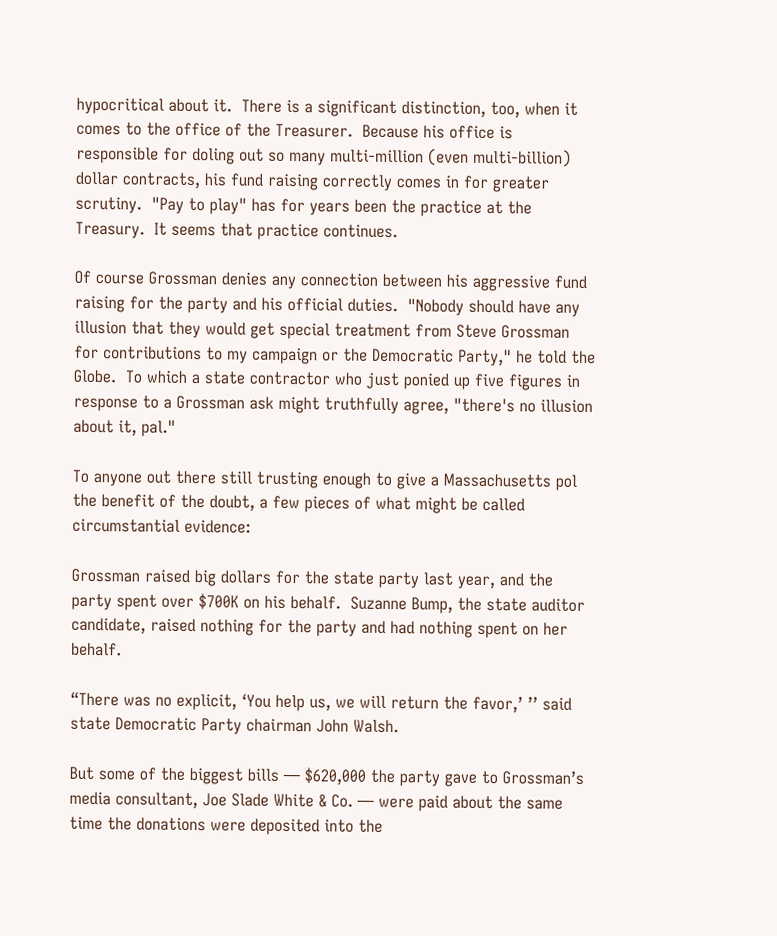hypocritical about it.  There is a significant distinction, too, when it comes to the office of the Treasurer.  Because his office is responsible for doling out so many multi-million (even multi-billion) dollar contracts, his fund raising correctly comes in for greater scrutiny.  "Pay to play" has for years been the practice at the Treasury.  It seems that practice continues.

Of course Grossman denies any connection between his aggressive fund raising for the party and his official duties.  "Nobody should have any illusion that they would get special treatment from Steve Grossman for contributions to my campaign or the Democratic Party," he told the Globe.  To which a state contractor who just ponied up five figures in response to a Grossman ask might truthfully agree, "there's no illusion about it, pal."

To anyone out there still trusting enough to give a Massachusetts pol the benefit of the doubt, a few pieces of what might be called circumstantial evidence:

Grossman raised big dollars for the state party last year, and the party spent over $700K on his behalf.  Suzanne Bump, the state auditor candidate, raised nothing for the party and had nothing spent on her behalf.

“There was no explicit, ‘You help us, we will return the favor,’ ’’ said state Democratic Party chairman John Walsh.

But some of the biggest bills — $620,000 the party gave to Grossman’s media consultant, Joe Slade White & Co. — were paid about the same time the donations were deposited into the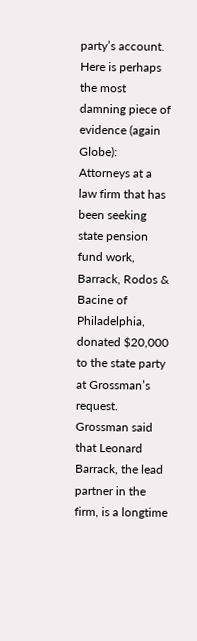party’s account.
Here is perhaps the most damning piece of evidence (again Globe):
Attorneys at a law firm that has been seeking state pension fund work, Barrack, Rodos & Bacine of Philadelphia, donated $20,000 to the state party at Grossman’s request. Grossman said that Leonard Barrack, the lead partner in the firm, is a longtime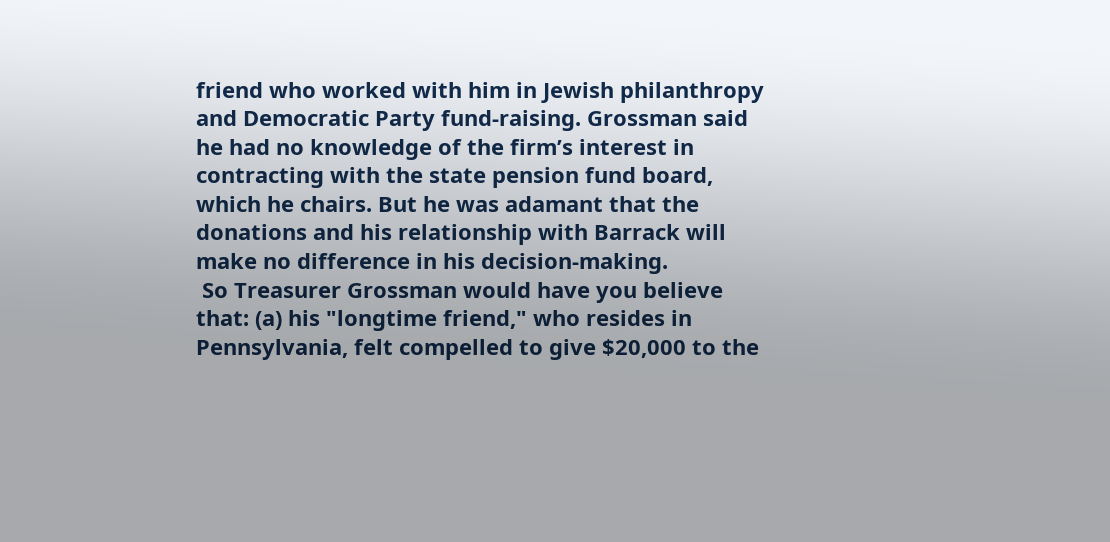friend who worked with him in Jewish philanthropy and Democratic Party fund-raising. Grossman said he had no knowledge of the firm’s interest in contracting with the state pension fund board, which he chairs. But he was adamant that the donations and his relationship with Barrack will make no difference in his decision-making.
 So Treasurer Grossman would have you believe that: (a) his "longtime friend," who resides in Pennsylvania, felt compelled to give $20,000 to the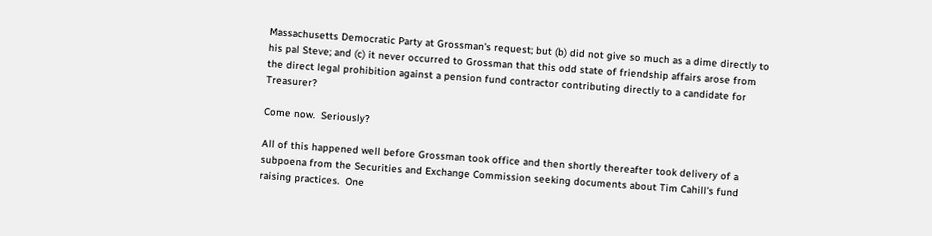Massachusetts Democratic Party at Grossman's request; but (b) did not give so much as a dime directly to his pal Steve; and (c) it never occurred to Grossman that this odd state of friendship affairs arose from the direct legal prohibition against a pension fund contractor contributing directly to a candidate for Treasurer?

Come now.  Seriously?

All of this happened well before Grossman took office and then shortly thereafter took delivery of a subpoena from the Securities and Exchange Commission seeking documents about Tim Cahill's fund raising practices.  One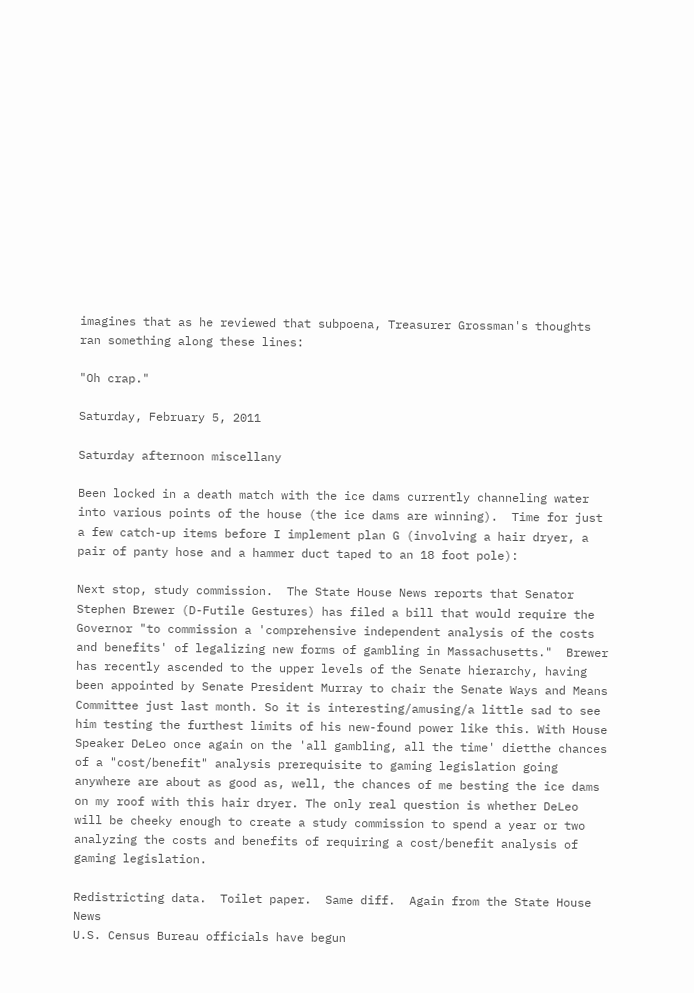imagines that as he reviewed that subpoena, Treasurer Grossman's thoughts ran something along these lines:

"Oh crap."

Saturday, February 5, 2011

Saturday afternoon miscellany

Been locked in a death match with the ice dams currently channeling water into various points of the house (the ice dams are winning).  Time for just a few catch-up items before I implement plan G (involving a hair dryer, a pair of panty hose and a hammer duct taped to an 18 foot pole):

Next stop, study commission.  The State House News reports that Senator Stephen Brewer (D-Futile Gestures) has filed a bill that would require the Governor "to commission a 'comprehensive independent analysis of the costs and benefits' of legalizing new forms of gambling in Massachusetts."  Brewer has recently ascended to the upper levels of the Senate hierarchy, having been appointed by Senate President Murray to chair the Senate Ways and Means Committee just last month. So it is interesting/amusing/a little sad to see him testing the furthest limits of his new-found power like this. With House Speaker DeLeo once again on the 'all gambling, all the time' dietthe chances of a "cost/benefit" analysis prerequisite to gaming legislation going anywhere are about as good as, well, the chances of me besting the ice dams on my roof with this hair dryer. The only real question is whether DeLeo will be cheeky enough to create a study commission to spend a year or two analyzing the costs and benefits of requiring a cost/benefit analysis of gaming legislation.

Redistricting data.  Toilet paper.  Same diff.  Again from the State House News
U.S. Census Bureau officials have begun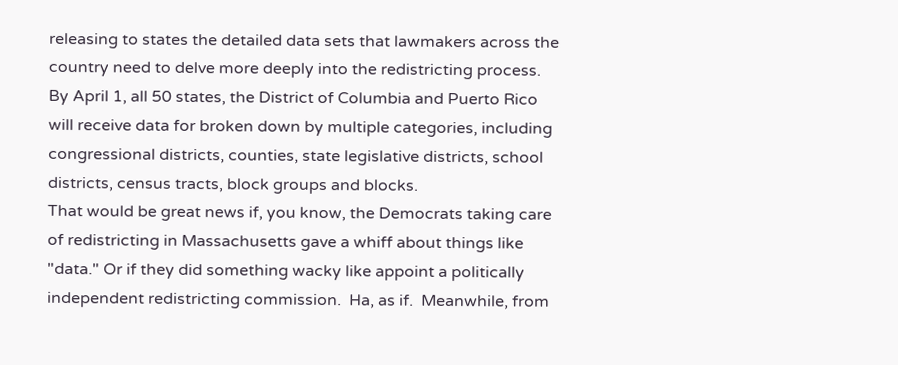releasing to states the detailed data sets that lawmakers across the country need to delve more deeply into the redistricting process. By April 1, all 50 states, the District of Columbia and Puerto Rico will receive data for broken down by multiple categories, including congressional districts, counties, state legislative districts, school districts, census tracts, block groups and blocks.
That would be great news if, you know, the Democrats taking care of redistricting in Massachusetts gave a whiff about things like "data." Or if they did something wacky like appoint a politically independent redistricting commission.  Ha, as if.  Meanwhile, from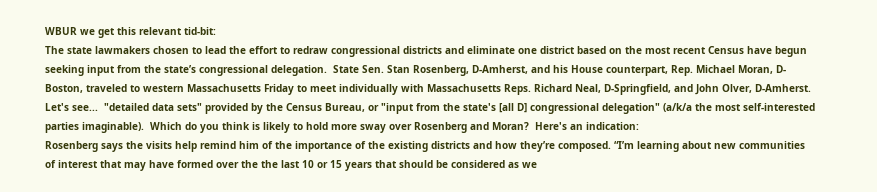WBUR we get this relevant tid-bit:
The state lawmakers chosen to lead the effort to redraw congressional districts and eliminate one district based on the most recent Census have begun seeking input from the state’s congressional delegation.  State Sen. Stan Rosenberg, D-Amherst, and his House counterpart, Rep. Michael Moran, D-Boston, traveled to western Massachusetts Friday to meet individually with Massachusetts Reps. Richard Neal, D-Springfield, and John Olver, D-Amherst.
Let's see...  "detailed data sets" provided by the Census Bureau, or "input from the state's [all D] congressional delegation" (a/k/a the most self-interested parties imaginable).  Which do you think is likely to hold more sway over Rosenberg and Moran?  Here's an indication:
Rosenberg says the visits help remind him of the importance of the existing districts and how they’re composed. “I’m learning about new communities of interest that may have formed over the the last 10 or 15 years that should be considered as we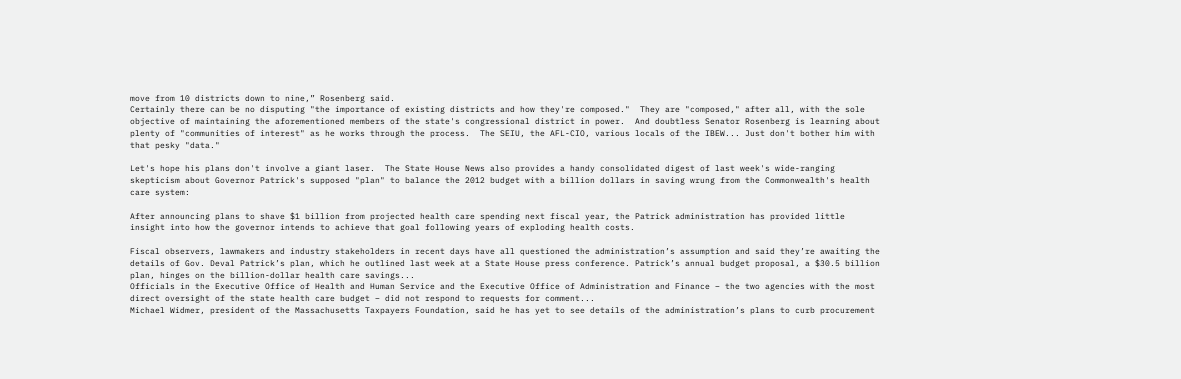move from 10 districts down to nine,” Rosenberg said.
Certainly there can be no disputing "the importance of existing districts and how they're composed."  They are "composed," after all, with the sole objective of maintaining the aforementioned members of the state's congressional district in power.  And doubtless Senator Rosenberg is learning about plenty of "communities of interest" as he works through the process.  The SEIU, the AFL-CIO, various locals of the IBEW... Just don't bother him with that pesky "data."

Let's hope his plans don't involve a giant laser.  The State House News also provides a handy consolidated digest of last week's wide-ranging skepticism about Governor Patrick's supposed "plan" to balance the 2012 budget with a billion dollars in saving wrung from the Commonwealth's health care system:

After announcing plans to shave $1 billion from projected health care spending next fiscal year, the Patrick administration has provided little insight into how the governor intends to achieve that goal following years of exploding health costs.

Fiscal observers, lawmakers and industry stakeholders in recent days have all questioned the administration’s assumption and said they’re awaiting the details of Gov. Deval Patrick’s plan, which he outlined last week at a State House press conference. Patrick’s annual budget proposal, a $30.5 billion plan, hinges on the billion-dollar health care savings...
Officials in the Executive Office of Health and Human Service and the Executive Office of Administration and Finance – the two agencies with the most direct oversight of the state health care budget – did not respond to requests for comment...
Michael Widmer, president of the Massachusetts Taxpayers Foundation, said he has yet to see details of the administration’s plans to curb procurement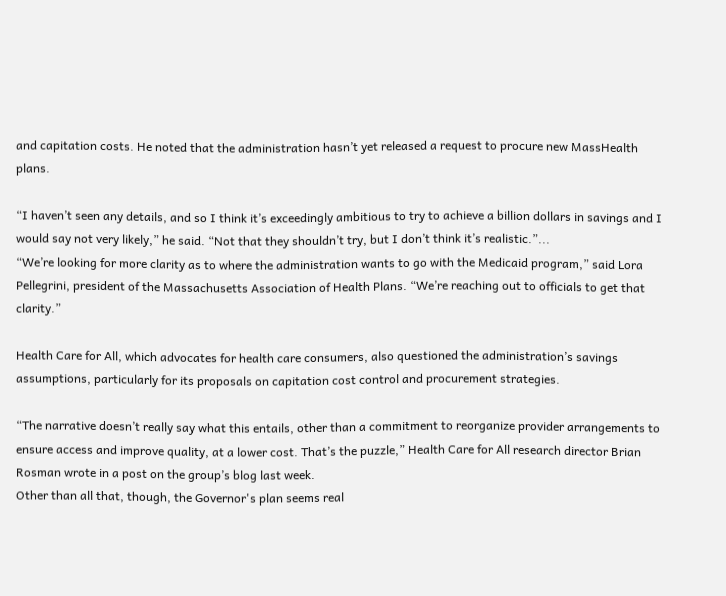and capitation costs. He noted that the administration hasn’t yet released a request to procure new MassHealth plans.

“I haven’t seen any details, and so I think it’s exceedingly ambitious to try to achieve a billion dollars in savings and I would say not very likely,” he said. “Not that they shouldn’t try, but I don’t think it’s realistic.”...
“We’re looking for more clarity as to where the administration wants to go with the Medicaid program,” said Lora Pellegrini, president of the Massachusetts Association of Health Plans. “We’re reaching out to officials to get that clarity.”

Health Care for All, which advocates for health care consumers, also questioned the administration’s savings assumptions, particularly for its proposals on capitation cost control and procurement strategies.

“The narrative doesn’t really say what this entails, other than a commitment to reorganize provider arrangements to ensure access and improve quality, at a lower cost. That’s the puzzle,” Health Care for All research director Brian Rosman wrote in a post on the group’s blog last week.
Other than all that, though, the Governor's plan seems real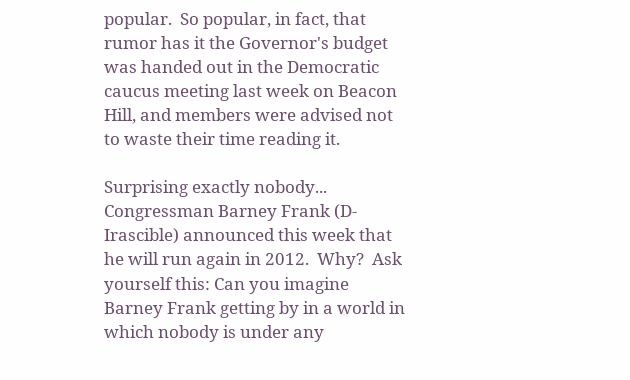popular.  So popular, in fact, that rumor has it the Governor's budget was handed out in the Democratic caucus meeting last week on Beacon Hill, and members were advised not to waste their time reading it.

Surprising exactly nobody... Congressman Barney Frank (D-Irascible) announced this week that he will run again in 2012.  Why?  Ask yourself this: Can you imagine Barney Frank getting by in a world in which nobody is under any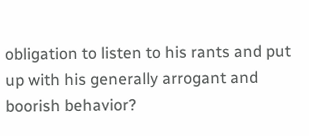obligation to listen to his rants and put up with his generally arrogant and boorish behavior?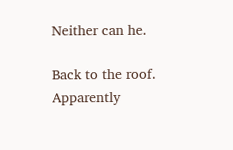Neither can he.

Back to the roof.  Apparently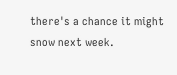there's a chance it might snow next week.